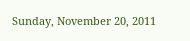Sunday, November 20, 2011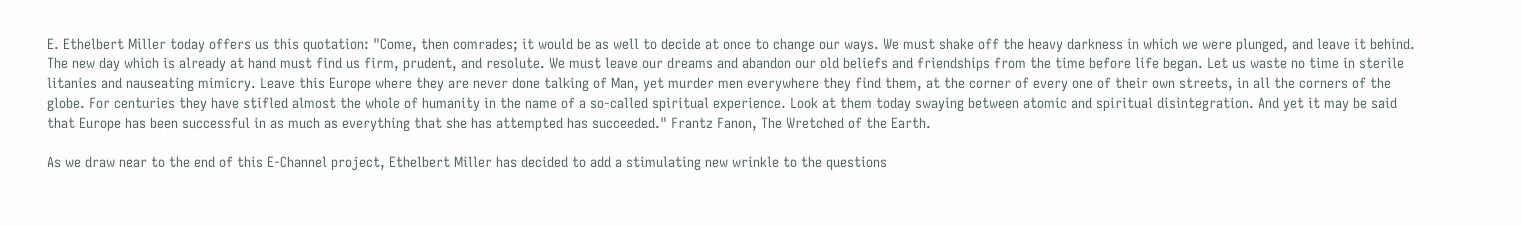E. Ethelbert Miller today offers us this quotation: "Come, then comrades; it would be as well to decide at once to change our ways. We must shake off the heavy darkness in which we were plunged, and leave it behind. The new day which is already at hand must find us firm, prudent, and resolute. We must leave our dreams and abandon our old beliefs and friendships from the time before life began. Let us waste no time in sterile litanies and nauseating mimicry. Leave this Europe where they are never done talking of Man, yet murder men everywhere they find them, at the corner of every one of their own streets, in all the corners of the globe. For centuries they have stifled almost the whole of humanity in the name of a so-called spiritual experience. Look at them today swaying between atomic and spiritual disintegration. And yet it may be said that Europe has been successful in as much as everything that she has attempted has succeeded." Frantz Fanon, The Wretched of the Earth.

As we draw near to the end of this E-Channel project, Ethelbert Miller has decided to add a stimulating new wrinkle to the questions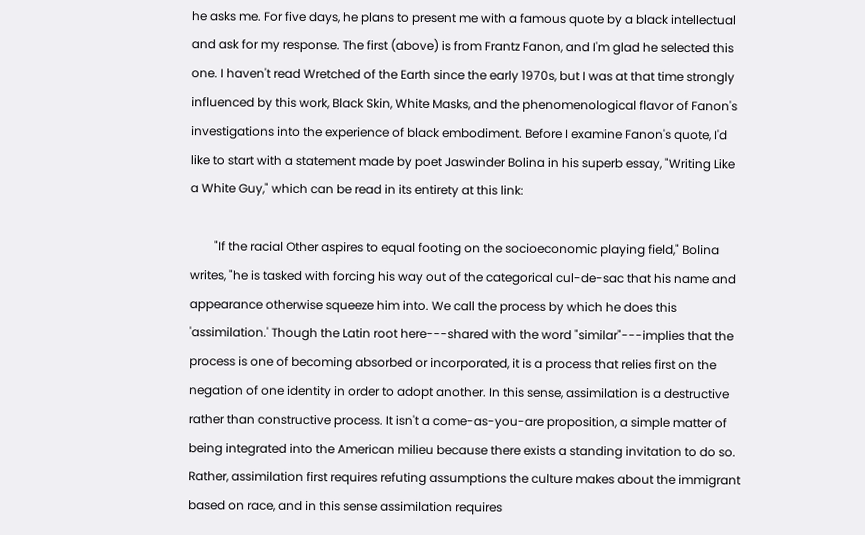he asks me. For five days, he plans to present me with a famous quote by a black intellectual and ask for my response. The first (above) is from Frantz Fanon, and I'm glad he selected this one. I haven't read Wretched of the Earth since the early 1970s, but I was at that time strongly influenced by this work, Black Skin, White Masks, and the phenomenological flavor of Fanon's investigations into the experience of black embodiment. Before I examine Fanon's quote, I'd like to start with a statement made by poet Jaswinder Bolina in his superb essay, "Writing Like a White Guy," which can be read in its entirety at this link:

        "If the racial Other aspires to equal footing on the socioeconomic playing field," Bolina writes, "he is tasked with forcing his way out of the categorical cul-de-sac that his name and appearance otherwise squeeze him into. We call the process by which he does this 'assimilation.' Though the Latin root here---shared with the word "similar"---implies that the process is one of becoming absorbed or incorporated, it is a process that relies first on the negation of one identity in order to adopt another. In this sense, assimilation is a destructive rather than constructive process. It isn't a come-as-you-are proposition, a simple matter of being integrated into the American milieu because there exists a standing invitation to do so. Rather, assimilation first requires refuting assumptions the culture makes about the immigrant based on race, and in this sense assimilation requires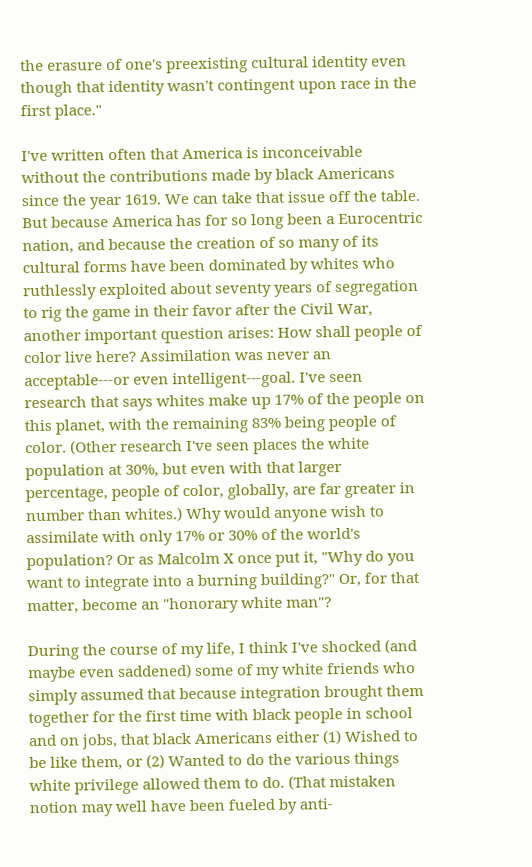the erasure of one's preexisting cultural identity even though that identity wasn't contingent upon race in the first place."

I've written often that America is inconceivable without the contributions made by black Americans since the year 1619. We can take that issue off the table. But because America has for so long been a Eurocentric nation, and because the creation of so many of its cultural forms have been dominated by whites who ruthlessly exploited about seventy years of segregation to rig the game in their favor after the Civil War, another important question arises: How shall people of color live here? Assimilation was never an acceptable---or even intelligent---goal. I've seen research that says whites make up 17% of the people on this planet, with the remaining 83% being people of color. (Other research I've seen places the white population at 30%, but even with that larger percentage, people of color, globally, are far greater in number than whites.) Why would anyone wish to assimilate with only 17% or 30% of the world's population? Or as Malcolm X once put it, "Why do you want to integrate into a burning building?" Or, for that matter, become an "honorary white man"?

During the course of my life, I think I've shocked (and maybe even saddened) some of my white friends who simply assumed that because integration brought them together for the first time with black people in school and on jobs, that black Americans either (1) Wished to be like them, or (2) Wanted to do the various things white privilege allowed them to do. (That mistaken notion may well have been fueled by anti-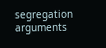segregation arguments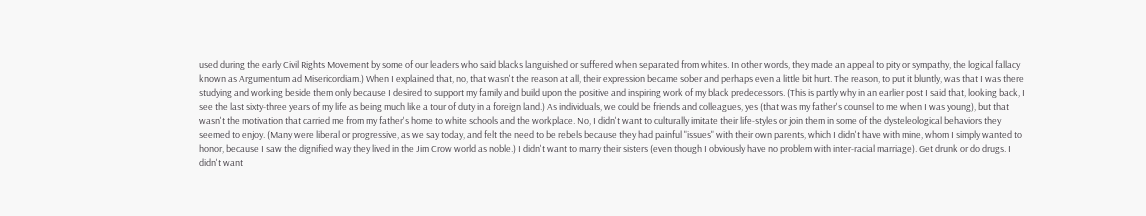used during the early Civil Rights Movement by some of our leaders who said blacks languished or suffered when separated from whites. In other words, they made an appeal to pity or sympathy, the logical fallacy known as Argumentum ad Misericordiam.) When I explained that, no, that wasn't the reason at all, their expression became sober and perhaps even a little bit hurt. The reason, to put it bluntly, was that I was there studying and working beside them only because I desired to support my family and build upon the positive and inspiring work of my black predecessors. (This is partly why in an earlier post I said that, looking back, I see the last sixty-three years of my life as being much like a tour of duty in a foreign land.) As individuals, we could be friends and colleagues, yes (that was my father's counsel to me when I was young), but that wasn't the motivation that carried me from my father's home to white schools and the workplace. No, I didn't want to culturally imitate their life-styles or join them in some of the dysteleological behaviors they seemed to enjoy. (Many were liberal or progressive, as we say today, and felt the need to be rebels because they had painful "issues" with their own parents, which I didn't have with mine, whom I simply wanted to honor, because I saw the dignified way they lived in the Jim Crow world as noble.) I didn't want to marry their sisters (even though I obviously have no problem with inter-racial marriage). Get drunk or do drugs. I didn't want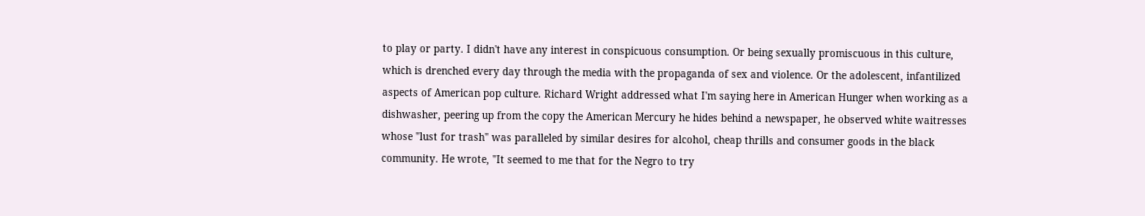to play or party. I didn't have any interest in conspicuous consumption. Or being sexually promiscuous in this culture, which is drenched every day through the media with the propaganda of sex and violence. Or the adolescent, infantilized aspects of American pop culture. Richard Wright addressed what I'm saying here in American Hunger when working as a dishwasher, peering up from the copy the American Mercury he hides behind a newspaper, he observed white waitresses whose "lust for trash" was paralleled by similar desires for alcohol, cheap thrills and consumer goods in the black community. He wrote, "It seemed to me that for the Negro to try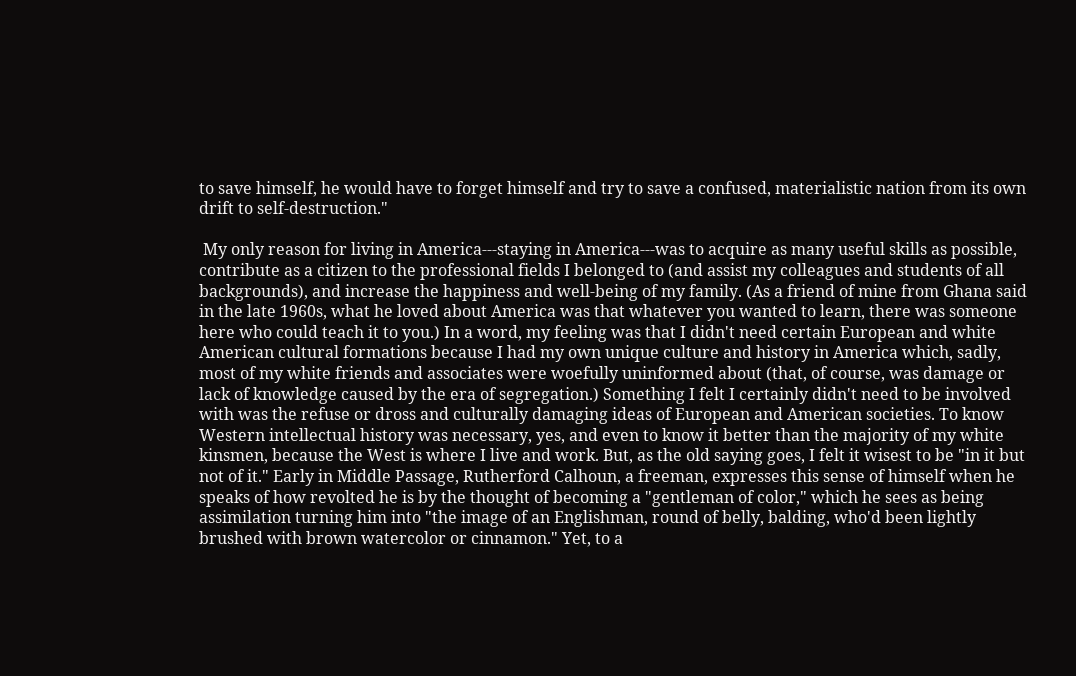to save himself, he would have to forget himself and try to save a confused, materialistic nation from its own drift to self-destruction."

 My only reason for living in America---staying in America---was to acquire as many useful skills as possible, contribute as a citizen to the professional fields I belonged to (and assist my colleagues and students of all backgrounds), and increase the happiness and well-being of my family. (As a friend of mine from Ghana said in the late 1960s, what he loved about America was that whatever you wanted to learn, there was someone here who could teach it to you.) In a word, my feeling was that I didn't need certain European and white American cultural formations because I had my own unique culture and history in America which, sadly, most of my white friends and associates were woefully uninformed about (that, of course, was damage or lack of knowledge caused by the era of segregation.) Something I felt I certainly didn't need to be involved with was the refuse or dross and culturally damaging ideas of European and American societies. To know Western intellectual history was necessary, yes, and even to know it better than the majority of my white kinsmen, because the West is where I live and work. But, as the old saying goes, I felt it wisest to be "in it but not of it." Early in Middle Passage, Rutherford Calhoun, a freeman, expresses this sense of himself when he speaks of how revolted he is by the thought of becoming a "gentleman of color," which he sees as being assimilation turning him into "the image of an Englishman, round of belly, balding, who'd been lightly brushed with brown watercolor or cinnamon." Yet, to a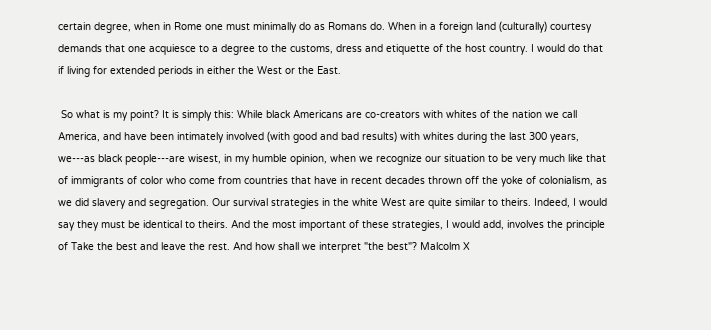certain degree, when in Rome one must minimally do as Romans do. When in a foreign land (culturally) courtesy demands that one acquiesce to a degree to the customs, dress and etiquette of the host country. I would do that if living for extended periods in either the West or the East.

 So what is my point? It is simply this: While black Americans are co-creators with whites of the nation we call America, and have been intimately involved (with good and bad results) with whites during the last 300 years, we---as black people---are wisest, in my humble opinion, when we recognize our situation to be very much like that of immigrants of color who come from countries that have in recent decades thrown off the yoke of colonialism, as we did slavery and segregation. Our survival strategies in the white West are quite similar to theirs. Indeed, I would say they must be identical to theirs. And the most important of these strategies, I would add, involves the principle of Take the best and leave the rest. And how shall we interpret "the best"? Malcolm X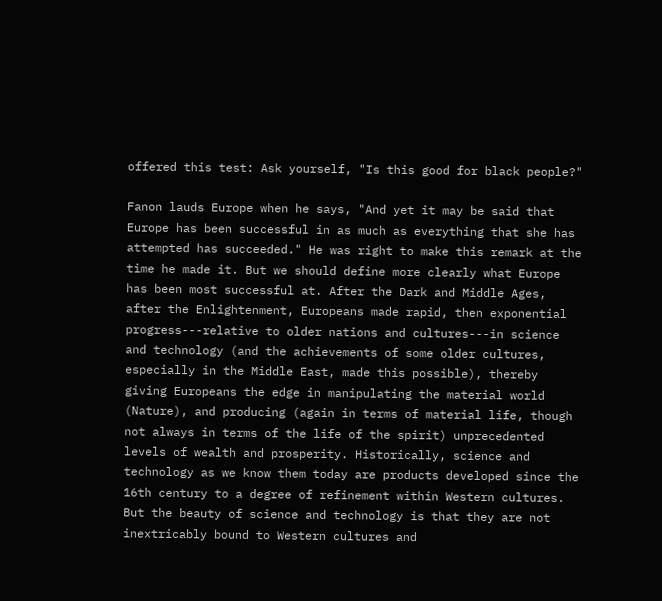offered this test: Ask yourself, "Is this good for black people?"

Fanon lauds Europe when he says, "And yet it may be said that Europe has been successful in as much as everything that she has attempted has succeeded." He was right to make this remark at the time he made it. But we should define more clearly what Europe has been most successful at. After the Dark and Middle Ages, after the Enlightenment, Europeans made rapid, then exponential progress---relative to older nations and cultures---in science and technology (and the achievements of some older cultures, especially in the Middle East, made this possible), thereby giving Europeans the edge in manipulating the material world (Nature), and producing (again in terms of material life, though not always in terms of the life of the spirit) unprecedented levels of wealth and prosperity. Historically, science and technology as we know them today are products developed since the 16th century to a degree of refinement within Western cultures. But the beauty of science and technology is that they are not inextricably bound to Western cultures and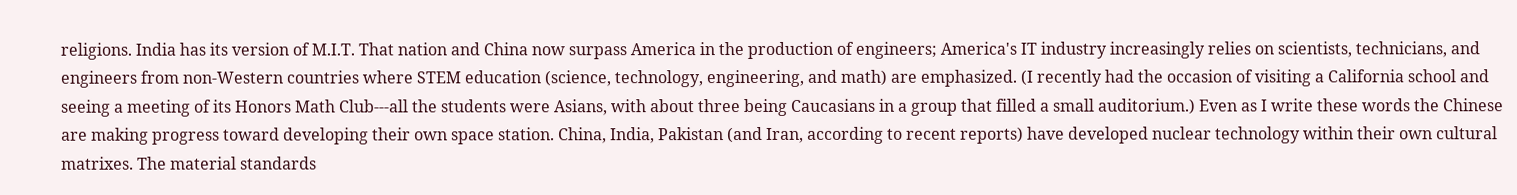religions. India has its version of M.I.T. That nation and China now surpass America in the production of engineers; America's IT industry increasingly relies on scientists, technicians, and engineers from non-Western countries where STEM education (science, technology, engineering, and math) are emphasized. (I recently had the occasion of visiting a California school and seeing a meeting of its Honors Math Club---all the students were Asians, with about three being Caucasians in a group that filled a small auditorium.) Even as I write these words the Chinese are making progress toward developing their own space station. China, India, Pakistan (and Iran, according to recent reports) have developed nuclear technology within their own cultural matrixes. The material standards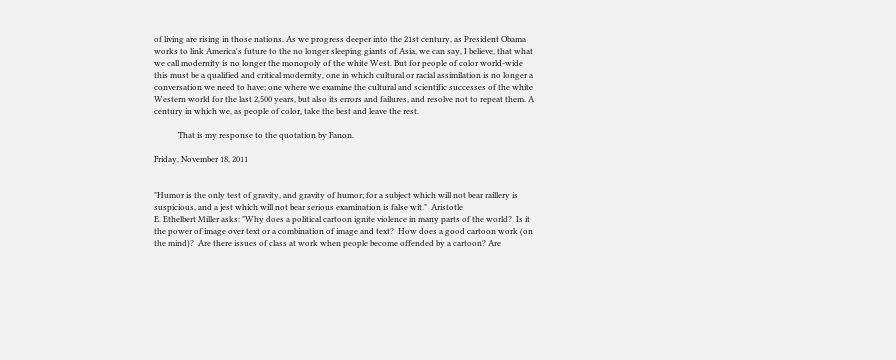of living are rising in those nations. As we progress deeper into the 21st century, as President Obama works to link America's future to the no longer sleeping giants of Asia, we can say, I believe, that what we call modernity is no longer the monopoly of the white West. But for people of color world-wide this must be a qualified and critical modernity, one in which cultural or racial assimilation is no longer a conversation we need to have; one where we examine the cultural and scientific successes of the white Western world for the last 2,500 years, but also its errors and failures, and resolve not to repeat them. A century in which we, as people of color, take the best and leave the rest.

            That is my response to the quotation by Fanon.

Friday, November 18, 2011


"Humor is the only test of gravity, and gravity of humor; for a subject which will not bear raillery is suspicious, and a jest which will not bear serious examination is false wit."  Aristotle
E. Ethelbert Miller asks: "Why does a political cartoon ignite violence in many parts of the world?  Is it the power of image over text or a combination of image and text?  How does a good cartoon work (on the mind)?  Are there issues of class at work when people become offended by a cartoon? Are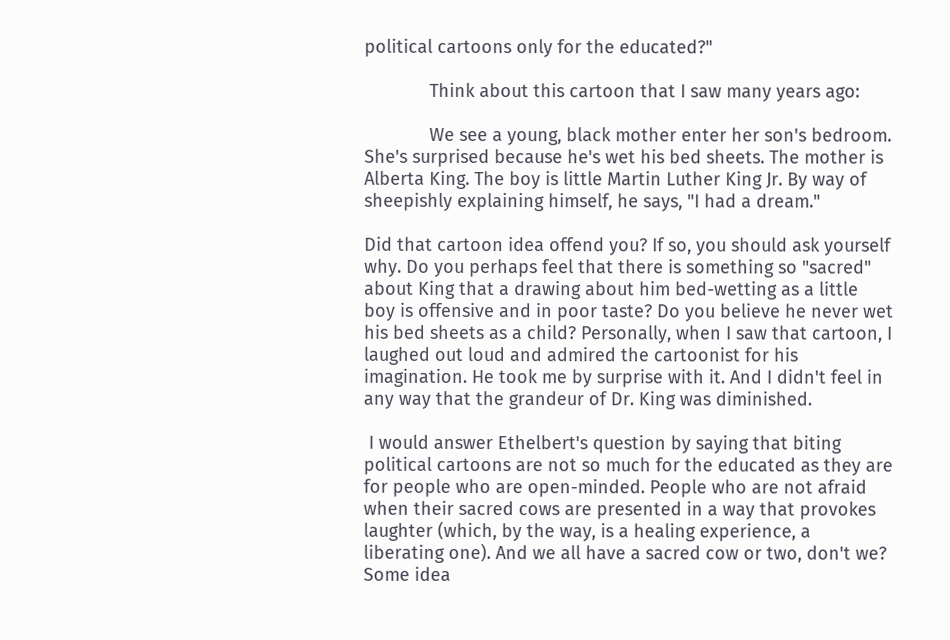political cartoons only for the educated?"

             Think about this cartoon that I saw many years ago:

             We see a young, black mother enter her son's bedroom. She's surprised because he's wet his bed sheets. The mother is Alberta King. The boy is little Martin Luther King Jr. By way of sheepishly explaining himself, he says, "I had a dream."

Did that cartoon idea offend you? If so, you should ask yourself why. Do you perhaps feel that there is something so "sacred" about King that a drawing about him bed-wetting as a little boy is offensive and in poor taste? Do you believe he never wet his bed sheets as a child? Personally, when I saw that cartoon, I laughed out loud and admired the cartoonist for his imagination. He took me by surprise with it. And I didn't feel in any way that the grandeur of Dr. King was diminished.

 I would answer Ethelbert's question by saying that biting political cartoons are not so much for the educated as they are for people who are open-minded. People who are not afraid when their sacred cows are presented in a way that provokes laughter (which, by the way, is a healing experience, a liberating one). And we all have a sacred cow or two, don't we? Some idea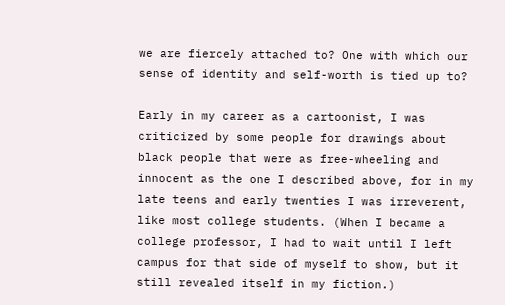we are fiercely attached to? One with which our sense of identity and self-worth is tied up to?

Early in my career as a cartoonist, I was criticized by some people for drawings about black people that were as free-wheeling and innocent as the one I described above, for in my late teens and early twenties I was irreverent, like most college students. (When I became a college professor, I had to wait until I left campus for that side of myself to show, but it still revealed itself in my fiction.)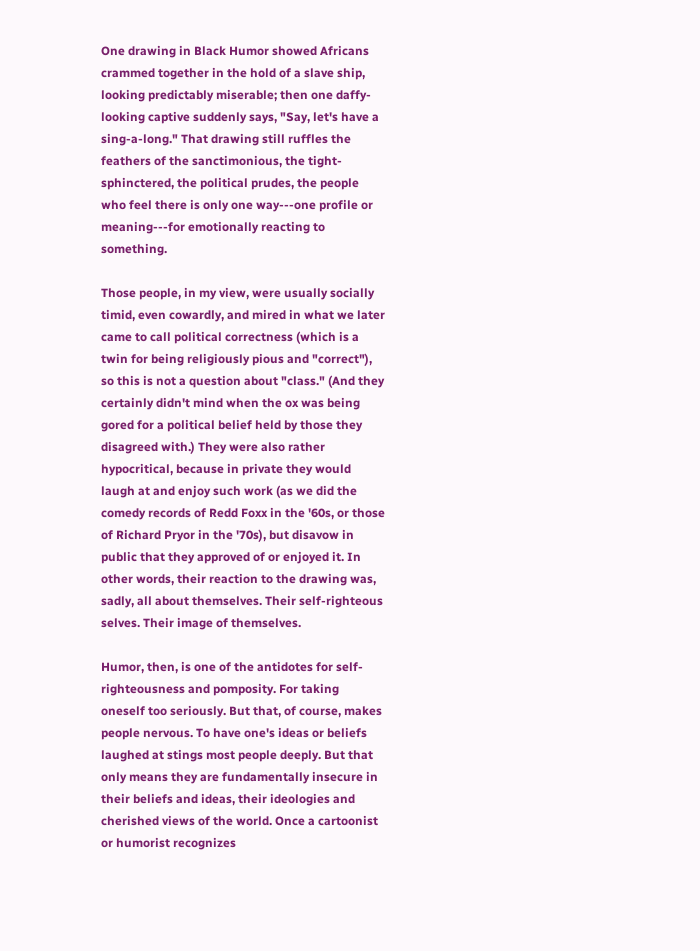One drawing in Black Humor showed Africans crammed together in the hold of a slave ship, looking predictably miserable; then one daffy-looking captive suddenly says, "Say, let's have a sing-a-long." That drawing still ruffles the feathers of the sanctimonious, the tight-sphinctered, the political prudes, the people who feel there is only one way---one profile or meaning---for emotionally reacting to something.

Those people, in my view, were usually socially timid, even cowardly, and mired in what we later came to call political correctness (which is a twin for being religiously pious and "correct"), so this is not a question about "class." (And they certainly didn't mind when the ox was being gored for a political belief held by those they disagreed with.) They were also rather hypocritical, because in private they would laugh at and enjoy such work (as we did the comedy records of Redd Foxx in the '60s, or those of Richard Pryor in the '70s), but disavow in public that they approved of or enjoyed it. In other words, their reaction to the drawing was, sadly, all about themselves. Their self-righteous selves. Their image of themselves.

Humor, then, is one of the antidotes for self-righteousness and pomposity. For taking oneself too seriously. But that, of course, makes people nervous. To have one's ideas or beliefs laughed at stings most people deeply. But that only means they are fundamentally insecure in their beliefs and ideas, their ideologies and cherished views of the world. Once a cartoonist or humorist recognizes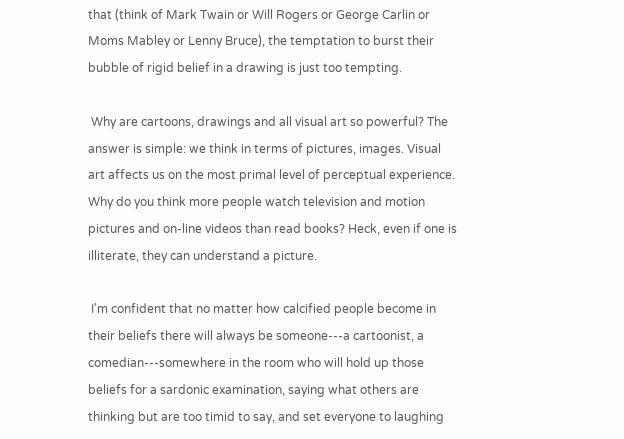that (think of Mark Twain or Will Rogers or George Carlin or Moms Mabley or Lenny Bruce), the temptation to burst their bubble of rigid belief in a drawing is just too tempting.

 Why are cartoons, drawings and all visual art so powerful? The answer is simple: we think in terms of pictures, images. Visual art affects us on the most primal level of perceptual experience. Why do you think more people watch television and motion pictures and on-line videos than read books? Heck, even if one is illiterate, they can understand a picture.

 I'm confident that no matter how calcified people become in their beliefs there will always be someone---a cartoonist, a comedian---somewhere in the room who will hold up those beliefs for a sardonic examination, saying what others are thinking but are too timid to say, and set everyone to laughing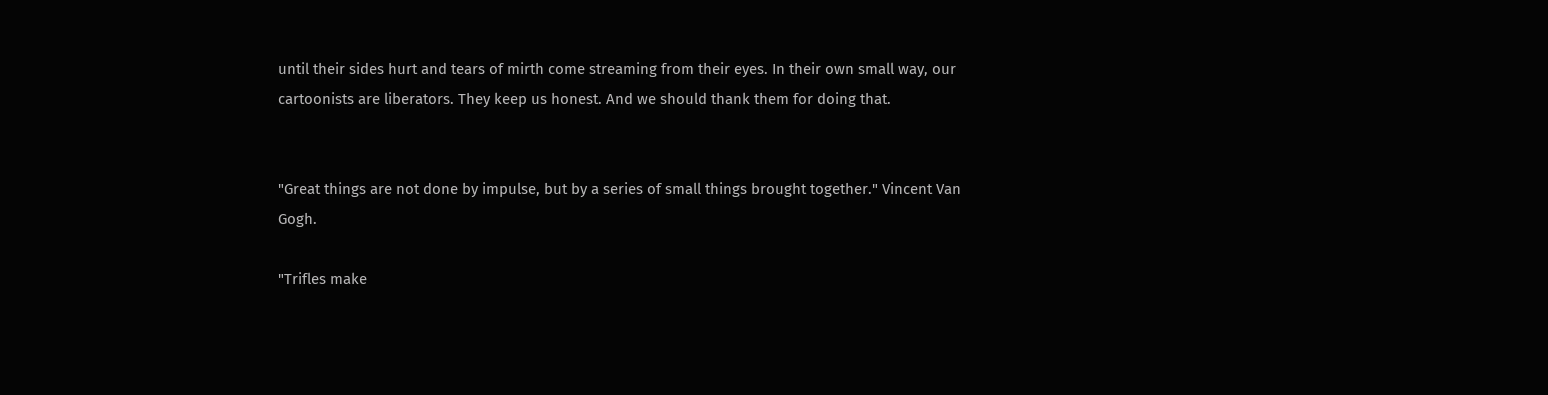until their sides hurt and tears of mirth come streaming from their eyes. In their own small way, our cartoonists are liberators. They keep us honest. And we should thank them for doing that.


"Great things are not done by impulse, but by a series of small things brought together." Vincent Van Gogh.

"Trifles make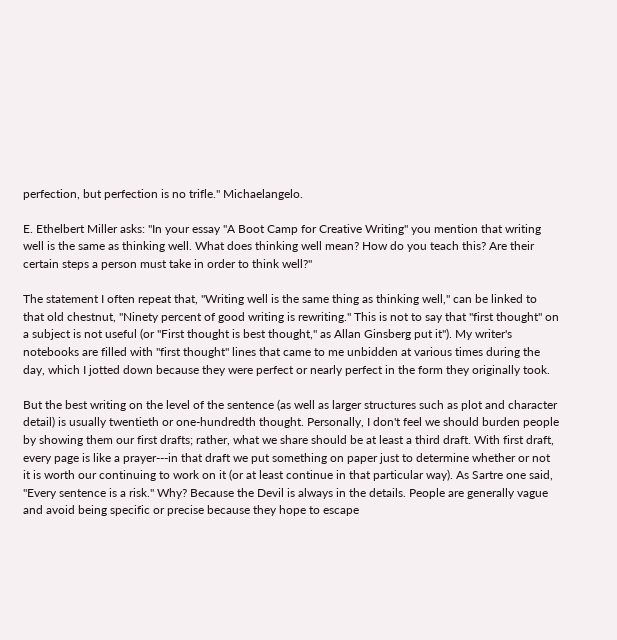perfection, but perfection is no trifle." Michaelangelo.

E. Ethelbert Miller asks: "In your essay "A Boot Camp for Creative Writing" you mention that writing well is the same as thinking well. What does thinking well mean? How do you teach this? Are their certain steps a person must take in order to think well?"

The statement I often repeat that, "Writing well is the same thing as thinking well," can be linked to that old chestnut, "Ninety percent of good writing is rewriting." This is not to say that "first thought" on a subject is not useful (or "First thought is best thought," as Allan Ginsberg put it"). My writer's notebooks are filled with "first thought" lines that came to me unbidden at various times during the day, which I jotted down because they were perfect or nearly perfect in the form they originally took.

But the best writing on the level of the sentence (as well as larger structures such as plot and character detail) is usually twentieth or one-hundredth thought. Personally, I don't feel we should burden people by showing them our first drafts; rather, what we share should be at least a third draft. With first draft, every page is like a prayer---in that draft we put something on paper just to determine whether or not it is worth our continuing to work on it (or at least continue in that particular way). As Sartre one said, "Every sentence is a risk." Why? Because the Devil is always in the details. People are generally vague and avoid being specific or precise because they hope to escape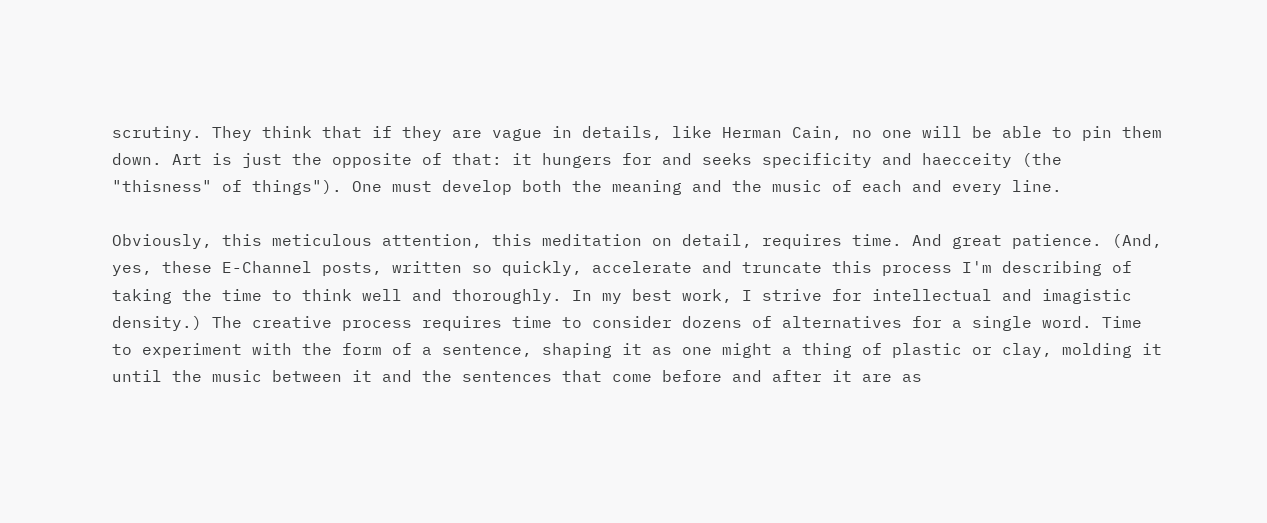scrutiny. They think that if they are vague in details, like Herman Cain, no one will be able to pin them down. Art is just the opposite of that: it hungers for and seeks specificity and haecceity (the "thisness" of things"). One must develop both the meaning and the music of each and every line.

Obviously, this meticulous attention, this meditation on detail, requires time. And great patience. (And, yes, these E-Channel posts, written so quickly, accelerate and truncate this process I'm describing of taking the time to think well and thoroughly. In my best work, I strive for intellectual and imagistic density.) The creative process requires time to consider dozens of alternatives for a single word. Time to experiment with the form of a sentence, shaping it as one might a thing of plastic or clay, molding it until the music between it and the sentences that come before and after it are as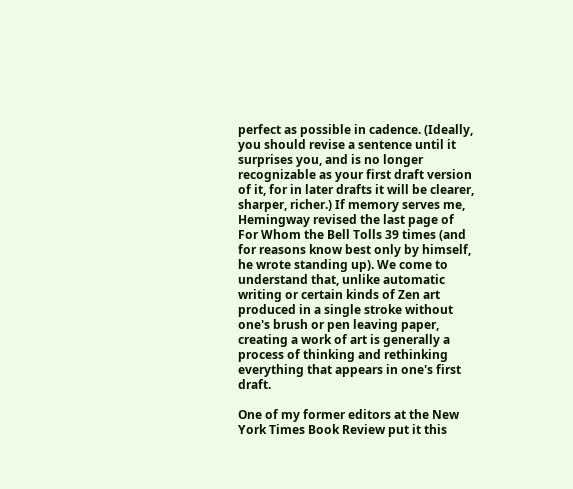perfect as possible in cadence. (Ideally, you should revise a sentence until it surprises you, and is no longer recognizable as your first draft version of it, for in later drafts it will be clearer, sharper, richer.) If memory serves me, Hemingway revised the last page of For Whom the Bell Tolls 39 times (and for reasons know best only by himself, he wrote standing up). We come to understand that, unlike automatic writing or certain kinds of Zen art produced in a single stroke without one's brush or pen leaving paper, creating a work of art is generally a process of thinking and rethinking everything that appears in one's first draft.

One of my former editors at the New York Times Book Review put it this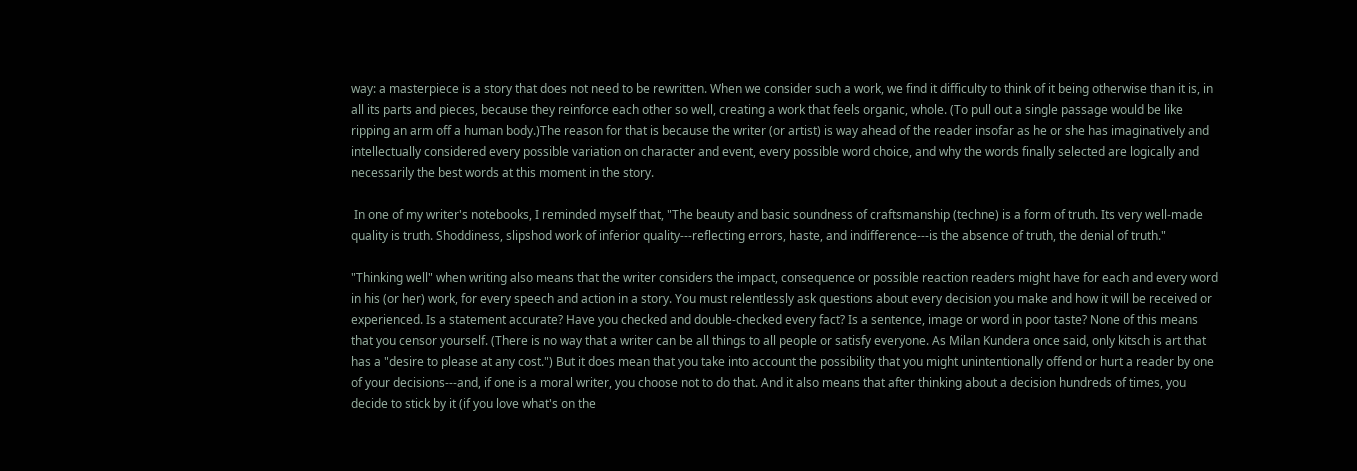way: a masterpiece is a story that does not need to be rewritten. When we consider such a work, we find it difficulty to think of it being otherwise than it is, in all its parts and pieces, because they reinforce each other so well, creating a work that feels organic, whole. (To pull out a single passage would be like ripping an arm off a human body.)The reason for that is because the writer (or artist) is way ahead of the reader insofar as he or she has imaginatively and intellectually considered every possible variation on character and event, every possible word choice, and why the words finally selected are logically and necessarily the best words at this moment in the story.

 In one of my writer's notebooks, I reminded myself that, "The beauty and basic soundness of craftsmanship (techne) is a form of truth. Its very well-made quality is truth. Shoddiness, slipshod work of inferior quality---reflecting errors, haste, and indifference---is the absence of truth, the denial of truth."

"Thinking well" when writing also means that the writer considers the impact, consequence or possible reaction readers might have for each and every word in his (or her) work, for every speech and action in a story. You must relentlessly ask questions about every decision you make and how it will be received or experienced. Is a statement accurate? Have you checked and double-checked every fact? Is a sentence, image or word in poor taste? None of this means that you censor yourself. (There is no way that a writer can be all things to all people or satisfy everyone. As Milan Kundera once said, only kitsch is art that has a "desire to please at any cost.") But it does mean that you take into account the possibility that you might unintentionally offend or hurt a reader by one of your decisions---and, if one is a moral writer, you choose not to do that. And it also means that after thinking about a decision hundreds of times, you decide to stick by it (if you love what's on the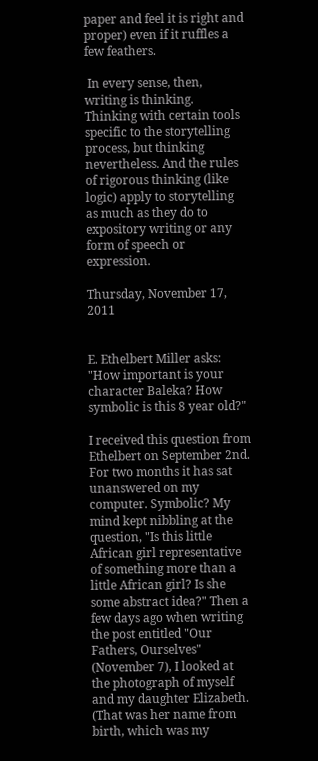paper and feel it is right and proper) even if it ruffles a few feathers.

 In every sense, then, writing is thinking. Thinking with certain tools specific to the storytelling process, but thinking nevertheless. And the rules of rigorous thinking (like logic) apply to storytelling as much as they do to expository writing or any form of speech or expression.

Thursday, November 17, 2011


E. Ethelbert Miller asks: "How important is your character Baleka? How symbolic is this 8 year old?"

I received this question from Ethelbert on September 2nd. For two months it has sat unanswered on my computer. Symbolic? My mind kept nibbling at the question, "Is this little African girl representative of something more than a little African girl? Is she some abstract idea?" Then a few days ago when writing the post entitled "Our Fathers, Ourselves" (November 7), I looked at the photograph of myself and my daughter Elizabeth. (That was her name from birth, which was my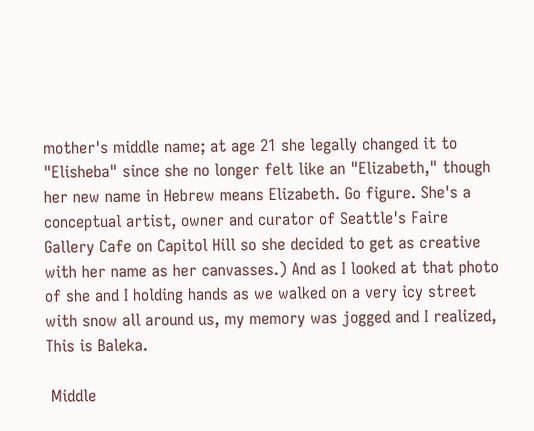mother's middle name; at age 21 she legally changed it to "Elisheba" since she no longer felt like an "Elizabeth," though her new name in Hebrew means Elizabeth. Go figure. She's a conceptual artist, owner and curator of Seattle's Faire Gallery Cafe on Capitol Hill so she decided to get as creative with her name as her canvasses.) And as I looked at that photo of she and I holding hands as we walked on a very icy street with snow all around us, my memory was jogged and I realized, This is Baleka.

 Middle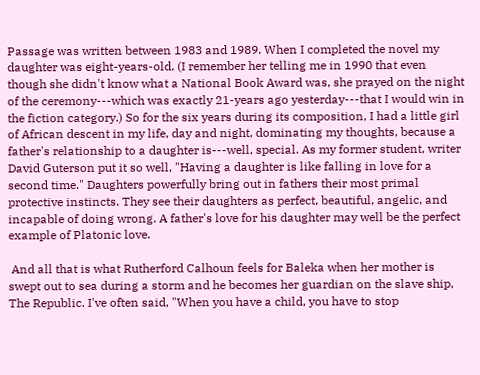Passage was written between 1983 and 1989. When I completed the novel my daughter was eight-years-old. (I remember her telling me in 1990 that even though she didn't know what a National Book Award was, she prayed on the night of the ceremony---which was exactly 21-years ago yesterday---that I would win in the fiction category.) So for the six years during its composition, I had a little girl of African descent in my life, day and night, dominating my thoughts, because a father's relationship to a daughter is---well, special. As my former student, writer David Guterson put it so well, "Having a daughter is like falling in love for a second time." Daughters powerfully bring out in fathers their most primal protective instincts. They see their daughters as perfect, beautiful, angelic, and incapable of doing wrong. A father's love for his daughter may well be the perfect example of Platonic love.

 And all that is what Rutherford Calhoun feels for Baleka when her mother is swept out to sea during a storm and he becomes her guardian on the slave ship, The Republic. I've often said, "When you have a child, you have to stop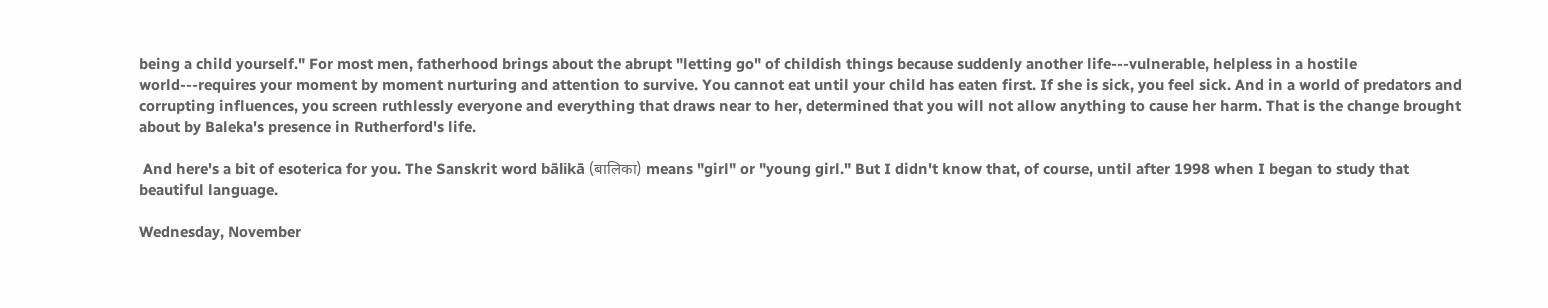being a child yourself." For most men, fatherhood brings about the abrupt "letting go" of childish things because suddenly another life---vulnerable, helpless in a hostile world---requires your moment by moment nurturing and attention to survive. You cannot eat until your child has eaten first. If she is sick, you feel sick. And in a world of predators and corrupting influences, you screen ruthlessly everyone and everything that draws near to her, determined that you will not allow anything to cause her harm. That is the change brought about by Baleka's presence in Rutherford's life.

 And here's a bit of esoterica for you. The Sanskrit word bālikā (बालिका) means "girl" or "young girl." But I didn't know that, of course, until after 1998 when I began to study that beautiful language.

Wednesday, November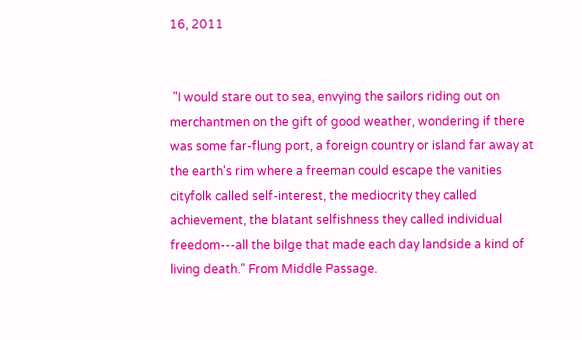16, 2011


 "I would stare out to sea, envying the sailors riding out on merchantmen on the gift of good weather, wondering if there was some far-flung port, a foreign country or island far away at the earth's rim where a freeman could escape the vanities cityfolk called self-interest, the mediocrity they called achievement, the blatant selfishness they called individual freedom---all the bilge that made each day landside a kind of living death." From Middle Passage.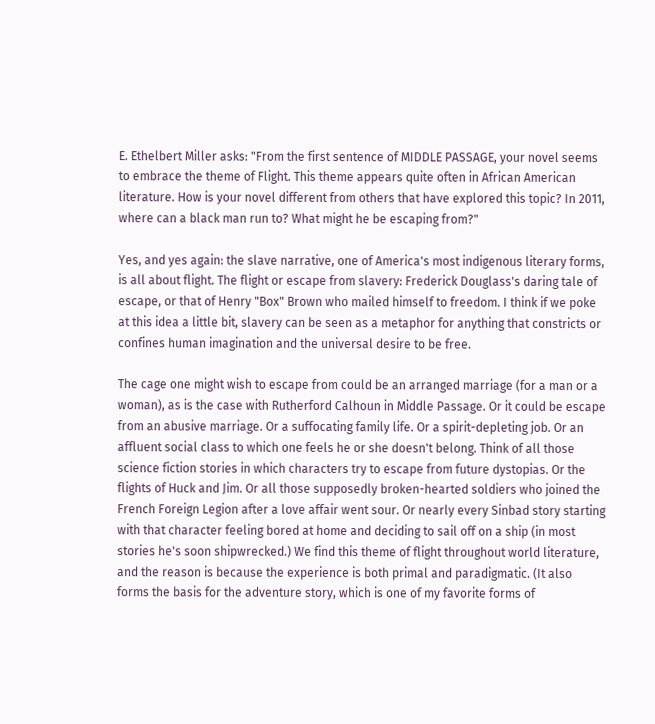E. Ethelbert Miller asks: "From the first sentence of MIDDLE PASSAGE, your novel seems to embrace the theme of Flight. This theme appears quite often in African American literature. How is your novel different from others that have explored this topic? In 2011, where can a black man run to? What might he be escaping from?"

Yes, and yes again: the slave narrative, one of America's most indigenous literary forms, is all about flight. The flight or escape from slavery: Frederick Douglass's daring tale of escape, or that of Henry "Box" Brown who mailed himself to freedom. I think if we poke at this idea a little bit, slavery can be seen as a metaphor for anything that constricts or confines human imagination and the universal desire to be free.

The cage one might wish to escape from could be an arranged marriage (for a man or a woman), as is the case with Rutherford Calhoun in Middle Passage. Or it could be escape from an abusive marriage. Or a suffocating family life. Or a spirit-depleting job. Or an affluent social class to which one feels he or she doesn't belong. Think of all those science fiction stories in which characters try to escape from future dystopias. Or the flights of Huck and Jim. Or all those supposedly broken-hearted soldiers who joined the French Foreign Legion after a love affair went sour. Or nearly every Sinbad story starting with that character feeling bored at home and deciding to sail off on a ship (in most stories he's soon shipwrecked.) We find this theme of flight throughout world literature, and the reason is because the experience is both primal and paradigmatic. (It also forms the basis for the adventure story, which is one of my favorite forms of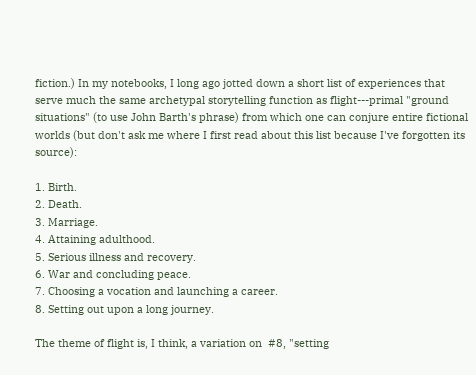fiction.) In my notebooks, I long ago jotted down a short list of experiences that serve much the same archetypal storytelling function as flight---primal "ground situations" (to use John Barth's phrase) from which one can conjure entire fictional worlds (but don't ask me where I first read about this list because I've forgotten its source):

1. Birth.
2. Death.
3. Marriage.
4. Attaining adulthood.
5. Serious illness and recovery.
6. War and concluding peace.
7. Choosing a vocation and launching a career.
8. Setting out upon a long journey.

The theme of flight is, I think, a variation on  #8, "setting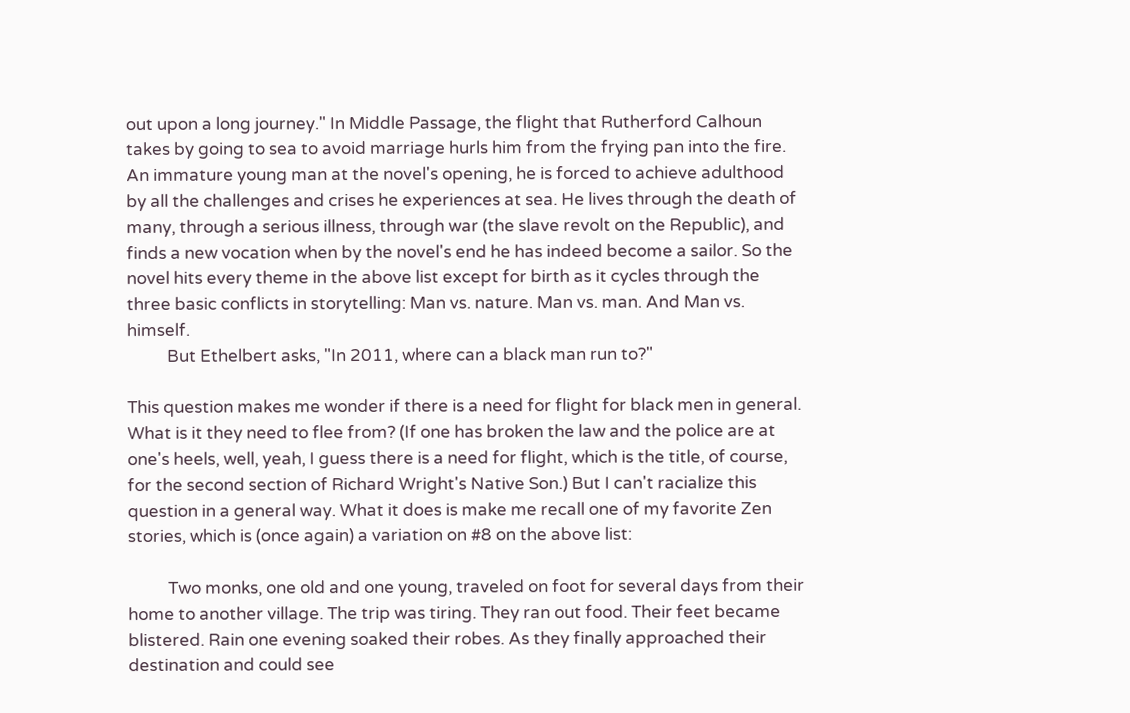out upon a long journey." In Middle Passage, the flight that Rutherford Calhoun takes by going to sea to avoid marriage hurls him from the frying pan into the fire. An immature young man at the novel's opening, he is forced to achieve adulthood by all the challenges and crises he experiences at sea. He lives through the death of many, through a serious illness, through war (the slave revolt on the Republic), and finds a new vocation when by the novel's end he has indeed become a sailor. So the novel hits every theme in the above list except for birth as it cycles through the three basic conflicts in storytelling: Man vs. nature. Man vs. man. And Man vs. himself.
          But Ethelbert asks, "In 2011, where can a black man run to?"

This question makes me wonder if there is a need for flight for black men in general. What is it they need to flee from? (If one has broken the law and the police are at one's heels, well, yeah, I guess there is a need for flight, which is the title, of course, for the second section of Richard Wright's Native Son.) But I can't racialize this question in a general way. What it does is make me recall one of my favorite Zen stories, which is (once again) a variation on #8 on the above list:

          Two monks, one old and one young, traveled on foot for several days from their home to another village. The trip was tiring. They ran out food. Their feet became blistered. Rain one evening soaked their robes. As they finally approached their destination and could see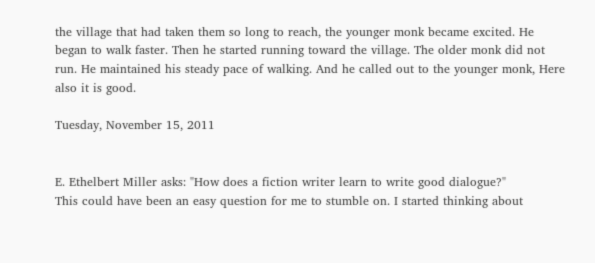the village that had taken them so long to reach, the younger monk became excited. He began to walk faster. Then he started running toward the village. The older monk did not run. He maintained his steady pace of walking. And he called out to the younger monk, Here also it is good.

Tuesday, November 15, 2011


E. Ethelbert Miller asks: "How does a fiction writer learn to write good dialogue?"
This could have been an easy question for me to stumble on. I started thinking about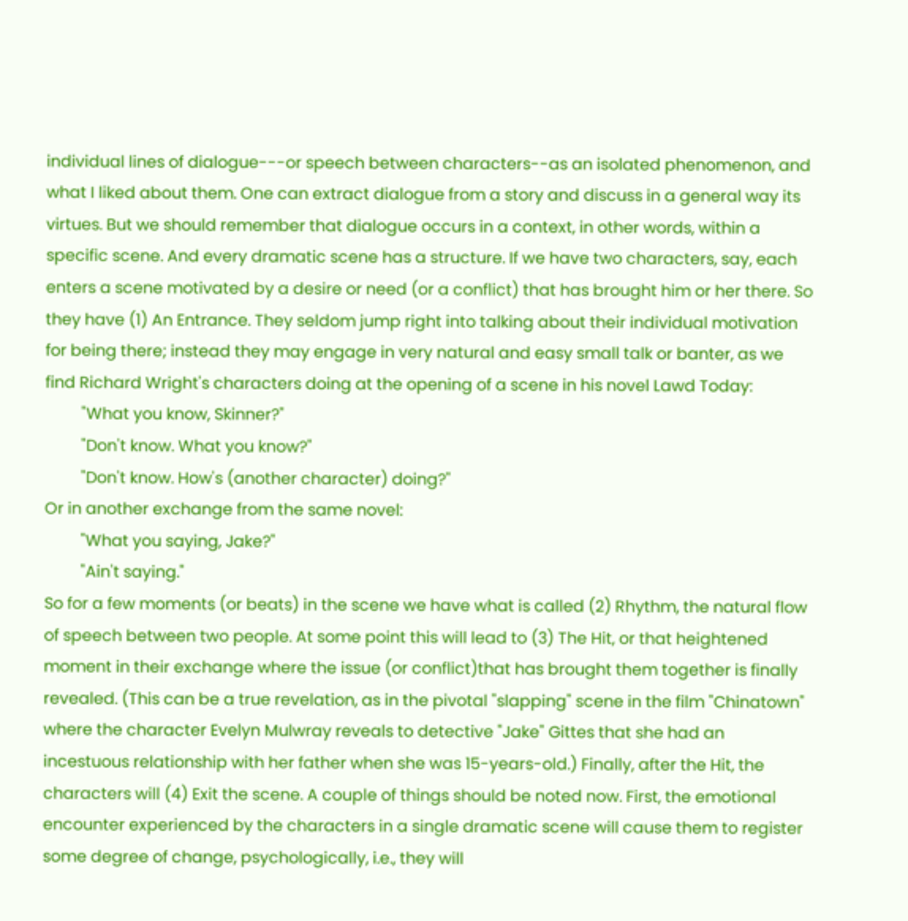individual lines of dialogue---or speech between characters--as an isolated phenomenon, and what I liked about them. One can extract dialogue from a story and discuss in a general way its virtues. But we should remember that dialogue occurs in a context, in other words, within a specific scene. And every dramatic scene has a structure. If we have two characters, say, each enters a scene motivated by a desire or need (or a conflict) that has brought him or her there. So they have (1) An Entrance. They seldom jump right into talking about their individual motivation for being there; instead they may engage in very natural and easy small talk or banter, as we find Richard Wright's characters doing at the opening of a scene in his novel Lawd Today:
         "What you know, Skinner?"
         "Don't know. What you know?"
         "Don't know. How's (another character) doing?"
Or in another exchange from the same novel:
         "What you saying, Jake?"
         "Ain't saying."
So for a few moments (or beats) in the scene we have what is called (2) Rhythm, the natural flow of speech between two people. At some point this will lead to (3) The Hit, or that heightened moment in their exchange where the issue (or conflict)that has brought them together is finally revealed. (This can be a true revelation, as in the pivotal "slapping" scene in the film "Chinatown" where the character Evelyn Mulwray reveals to detective "Jake" Gittes that she had an incestuous relationship with her father when she was 15-years-old.) Finally, after the Hit, the characters will (4) Exit the scene. A couple of things should be noted now. First, the emotional encounter experienced by the characters in a single dramatic scene will cause them to register some degree of change, psychologically, i.e., they will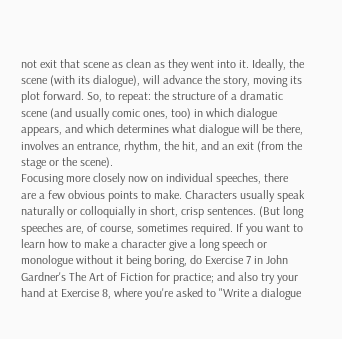not exit that scene as clean as they went into it. Ideally, the scene (with its dialogue), will advance the story, moving its plot forward. So, to repeat: the structure of a dramatic scene (and usually comic ones, too) in which dialogue appears, and which determines what dialogue will be there, involves an entrance, rhythm, the hit, and an exit (from the stage or the scene).
Focusing more closely now on individual speeches, there are a few obvious points to make. Characters usually speak naturally or colloquially in short, crisp sentences. (But long speeches are, of course, sometimes required. If you want to learn how to make a character give a long speech or monologue without it being boring, do Exercise 7 in John Gardner's The Art of Fiction for practice; and also try your hand at Exercise 8, where you're asked to "Write a dialogue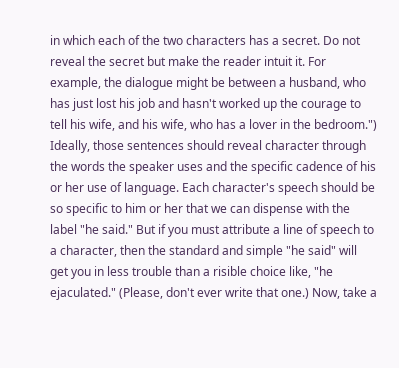in which each of the two characters has a secret. Do not reveal the secret but make the reader intuit it. For example, the dialogue might be between a husband, who has just lost his job and hasn't worked up the courage to tell his wife, and his wife, who has a lover in the bedroom.") Ideally, those sentences should reveal character through the words the speaker uses and the specific cadence of his or her use of language. Each character's speech should be so specific to him or her that we can dispense with the label "he said." But if you must attribute a line of speech to a character, then the standard and simple "he said" will get you in less trouble than a risible choice like, "he ejaculated." (Please, don't ever write that one.) Now, take a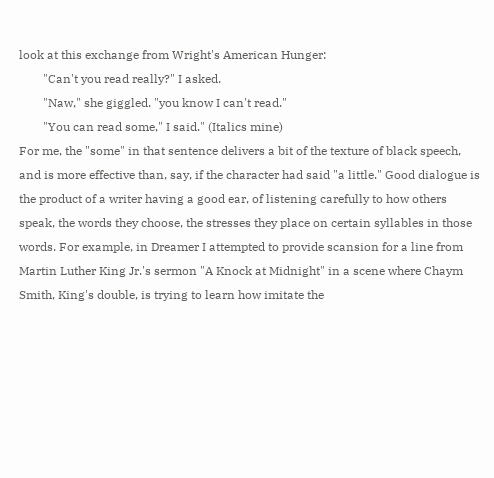look at this exchange from Wright's American Hunger:
        "Can't you read really?" I asked.
        "Naw," she giggled. "you know I can't read."
        "You can read some," I said." (Italics mine)
For me, the "some" in that sentence delivers a bit of the texture of black speech, and is more effective than, say, if the character had said "a little." Good dialogue is the product of a writer having a good ear, of listening carefully to how others speak, the words they choose, the stresses they place on certain syllables in those words. For example, in Dreamer I attempted to provide scansion for a line from Martin Luther King Jr.'s sermon "A Knock at Midnight" in a scene where Chaym Smith, King's double, is trying to learn how imitate the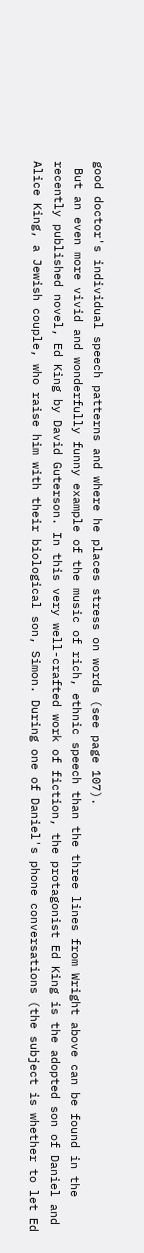good doctor's individual speech patterns and where he places stress on words (see page 107).
 But an even more vivid and wonderfully funny example of the music of rich, ethnic speech than the three lines from Wright above can be found in the recently published novel, Ed King by David Guterson. In this very well-crafted work of fiction, the protagonist Ed King is the adopted son of Daniel and Alice King, a Jewish couple, who raise him with their biological son, Simon. During one of Daniel's phone conversations (the subject is whether to let Ed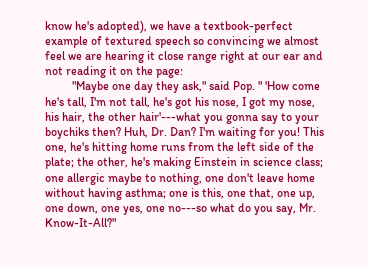know he's adopted), we have a textbook-perfect example of textured speech so convincing we almost feel we are hearing it close range right at our ear and not reading it on the page:
         "Maybe one day they ask," said Pop. " 'How come he's tall, I'm not tall, he's got his nose, I got my nose, his hair, the other hair'---what you gonna say to your boychiks then? Huh, Dr. Dan? I'm waiting for you! This one, he's hitting home runs from the left side of the plate; the other, he's making Einstein in science class; one allergic maybe to nothing, one don't leave home without having asthma; one is this, one that, one up, one down, one yes, one no---so what do you say, Mr. Know-It-All?"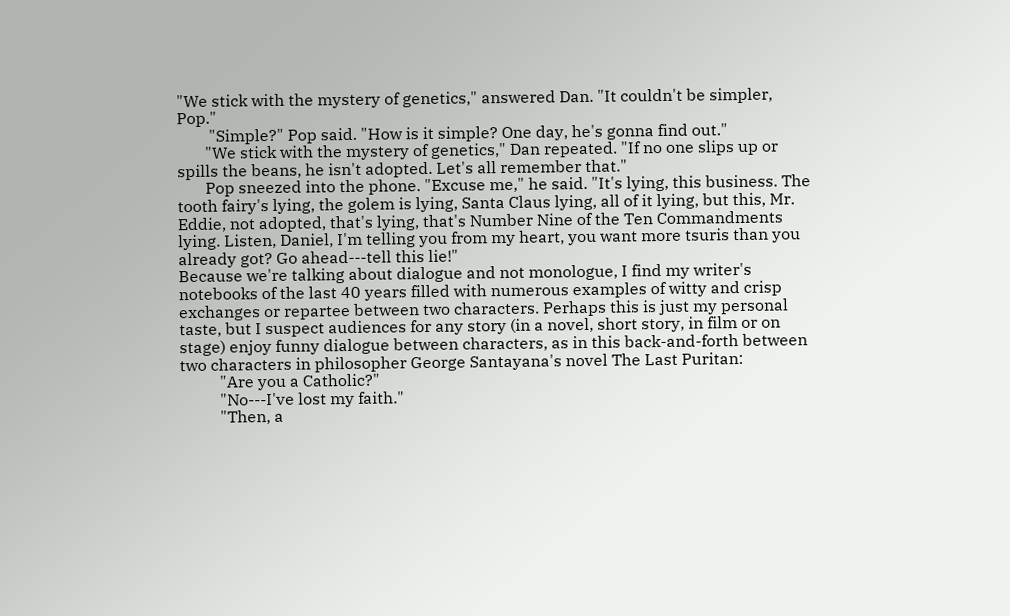"We stick with the mystery of genetics," answered Dan. "It couldn't be simpler, Pop."
        "Simple?" Pop said. "How is it simple? One day, he's gonna find out."
       "We stick with the mystery of genetics," Dan repeated. "If no one slips up or spills the beans, he isn't adopted. Let's all remember that."
       Pop sneezed into the phone. "Excuse me," he said. "It's lying, this business. The tooth fairy's lying, the golem is lying, Santa Claus lying, all of it lying, but this, Mr. Eddie, not adopted, that's lying, that's Number Nine of the Ten Commandments lying. Listen, Daniel, I'm telling you from my heart, you want more tsuris than you already got? Go ahead---tell this lie!"
Because we're talking about dialogue and not monologue, I find my writer's notebooks of the last 40 years filled with numerous examples of witty and crisp exchanges or repartee between two characters. Perhaps this is just my personal taste, but I suspect audiences for any story (in a novel, short story, in film or on stage) enjoy funny dialogue between characters, as in this back-and-forth between two characters in philosopher George Santayana's novel The Last Puritan:
          "Are you a Catholic?"
          "No---I've lost my faith."
          "Then, a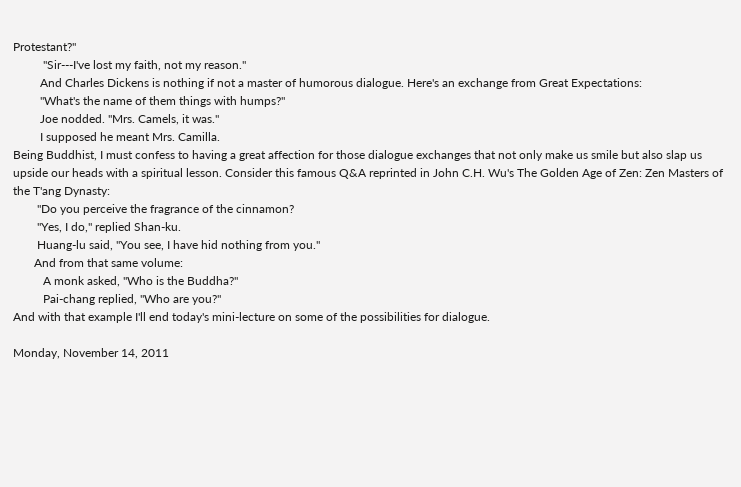Protestant?"
          "Sir---I've lost my faith, not my reason."
         And Charles Dickens is nothing if not a master of humorous dialogue. Here's an exchange from Great Expectations:
         "What's the name of them things with humps?"
         Joe nodded. "Mrs. Camels, it was."
         I supposed he meant Mrs. Camilla.
Being Buddhist, I must confess to having a great affection for those dialogue exchanges that not only make us smile but also slap us upside our heads with a spiritual lesson. Consider this famous Q&A reprinted in John C.H. Wu's The Golden Age of Zen: Zen Masters of the T'ang Dynasty:
        "Do you perceive the fragrance of the cinnamon?
        "Yes, I do," replied Shan-ku.
        Huang-lu said, "You see, I have hid nothing from you."
       And from that same volume:
          A monk asked, "Who is the Buddha?"
          Pai-chang replied, "Who are you?"
And with that example I'll end today's mini-lecture on some of the possibilities for dialogue.

Monday, November 14, 2011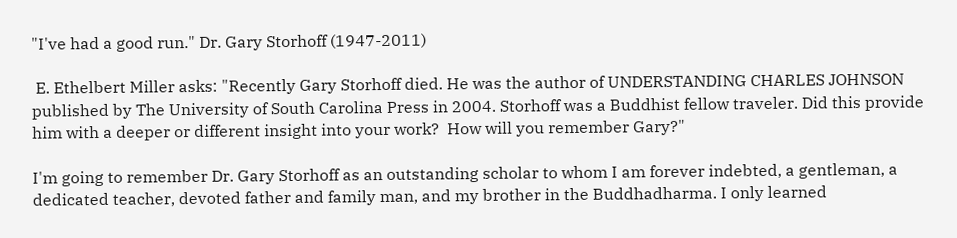"I've had a good run." Dr. Gary Storhoff (1947-2011)

 E. Ethelbert Miller asks: "Recently Gary Storhoff died. He was the author of UNDERSTANDING CHARLES JOHNSON published by The University of South Carolina Press in 2004. Storhoff was a Buddhist fellow traveler. Did this provide him with a deeper or different insight into your work?  How will you remember Gary?"

I'm going to remember Dr. Gary Storhoff as an outstanding scholar to whom I am forever indebted, a gentleman, a dedicated teacher, devoted father and family man, and my brother in the Buddhadharma. I only learned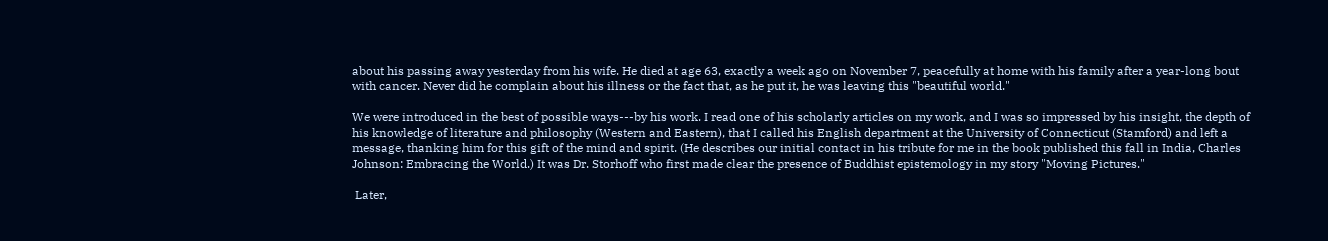about his passing away yesterday from his wife. He died at age 63, exactly a week ago on November 7, peacefully at home with his family after a year-long bout with cancer. Never did he complain about his illness or the fact that, as he put it, he was leaving this "beautiful world."

We were introduced in the best of possible ways---by his work. I read one of his scholarly articles on my work, and I was so impressed by his insight, the depth of his knowledge of literature and philosophy (Western and Eastern), that I called his English department at the University of Connecticut (Stamford) and left a message, thanking him for this gift of the mind and spirit. (He describes our initial contact in his tribute for me in the book published this fall in India, Charles Johnson: Embracing the World.) It was Dr. Storhoff who first made clear the presence of Buddhist epistemology in my story "Moving Pictures."

 Later,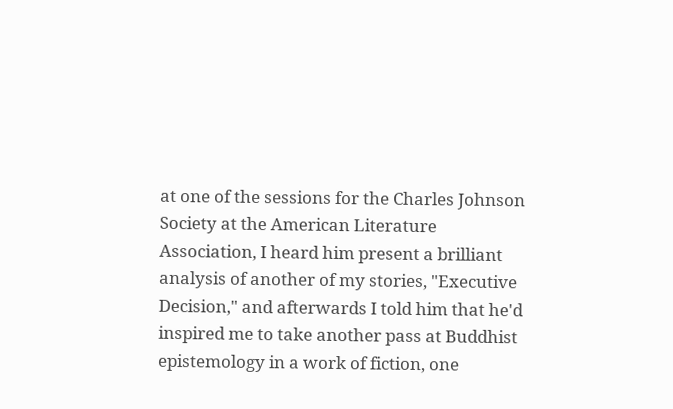at one of the sessions for the Charles Johnson Society at the American Literature Association, I heard him present a brilliant analysis of another of my stories, "Executive Decision," and afterwards I told him that he'd inspired me to take another pass at Buddhist epistemology in a work of fiction, one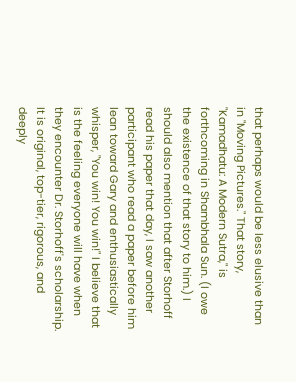that perhaps would be less elusive than in "Moving Pictures." That story, "Kamadhatu: A Modern Sutra," is forthcoming in Shambhala Sun. (I owe the existence of that story to him.) I should also mention that after Storhoff read his paper that day, I saw another participant who read a paper before him lean toward Gary and enthusiastically whisper, "You win! You win!" I believe that is the feeling everyone will have when they encounter Dr. Storhoff's scholarship. It is original, top-tier, rigorous, and deeply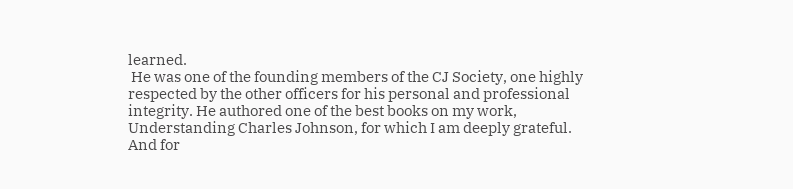learned.
 He was one of the founding members of the CJ Society, one highly respected by the other officers for his personal and professional integrity. He authored one of the best books on my work, Understanding Charles Johnson, for which I am deeply grateful. And for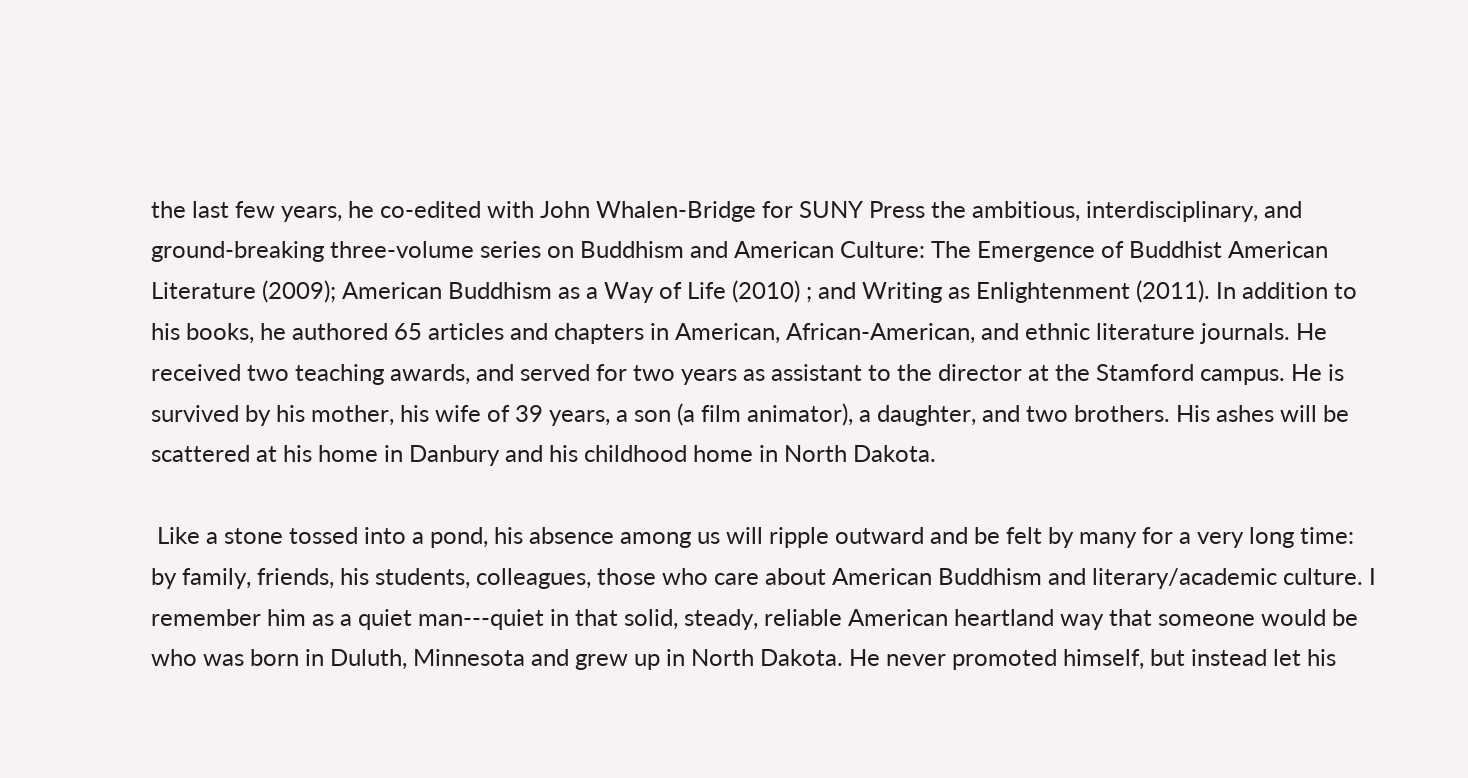the last few years, he co-edited with John Whalen-Bridge for SUNY Press the ambitious, interdisciplinary, and ground-breaking three-volume series on Buddhism and American Culture: The Emergence of Buddhist American Literature (2009); American Buddhism as a Way of Life (2010) ; and Writing as Enlightenment (2011). In addition to his books, he authored 65 articles and chapters in American, African-American, and ethnic literature journals. He received two teaching awards, and served for two years as assistant to the director at the Stamford campus. He is survived by his mother, his wife of 39 years, a son (a film animator), a daughter, and two brothers. His ashes will be scattered at his home in Danbury and his childhood home in North Dakota.

 Like a stone tossed into a pond, his absence among us will ripple outward and be felt by many for a very long time: by family, friends, his students, colleagues, those who care about American Buddhism and literary/academic culture. I remember him as a quiet man---quiet in that solid, steady, reliable American heartland way that someone would be who was born in Duluth, Minnesota and grew up in North Dakota. He never promoted himself, but instead let his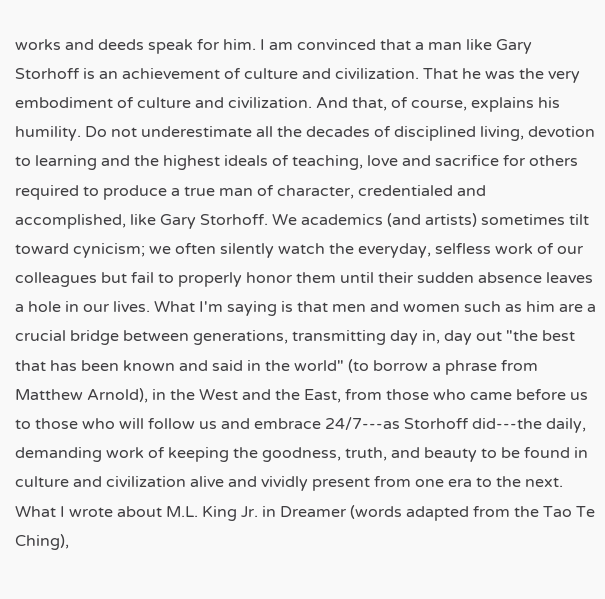works and deeds speak for him. I am convinced that a man like Gary Storhoff is an achievement of culture and civilization. That he was the very embodiment of culture and civilization. And that, of course, explains his humility. Do not underestimate all the decades of disciplined living, devotion to learning and the highest ideals of teaching, love and sacrifice for others required to produce a true man of character, credentialed and accomplished, like Gary Storhoff. We academics (and artists) sometimes tilt toward cynicism; we often silently watch the everyday, selfless work of our colleagues but fail to properly honor them until their sudden absence leaves a hole in our lives. What I'm saying is that men and women such as him are a crucial bridge between generations, transmitting day in, day out "the best that has been known and said in the world" (to borrow a phrase from Matthew Arnold), in the West and the East, from those who came before us to those who will follow us and embrace 24/7---as Storhoff did---the daily, demanding work of keeping the goodness, truth, and beauty to be found in culture and civilization alive and vividly present from one era to the next. What I wrote about M.L. King Jr. in Dreamer (words adapted from the Tao Te Ching),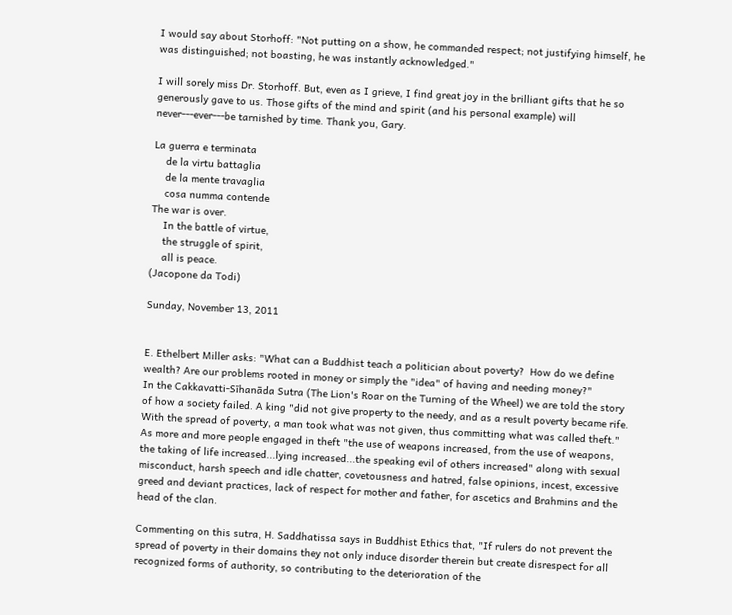I would say about Storhoff: "Not putting on a show, he commanded respect; not justifying himself, he was distinguished; not boasting, he was instantly acknowledged."

I will sorely miss Dr. Storhoff. But, even as I grieve, I find great joy in the brilliant gifts that he so generously gave to us. Those gifts of the mind and spirit (and his personal example) will never---ever---be tarnished by time. Thank you, Gary.

La guerra e terminata
    de la virtu battaglia
    de la mente travaglia
    cosa numma contende
The war is over.
    In the battle of virtue,
    the struggle of spirit,
    all is peace.
(Jacopone da Todi)

Sunday, November 13, 2011


E. Ethelbert Miller asks: "What can a Buddhist teach a politician about poverty?  How do we define wealth? Are our problems rooted in money or simply the "idea" of having and needing money?"
In the Cakkavatti-Sīhanāda Sutra (The Lion's Roar on the Turning of the Wheel) we are told the story of how a society failed. A king "did not give property to the needy, and as a result poverty became rife. With the spread of poverty, a man took what was not given, thus committing what was called theft." As more and more people engaged in theft "the use of weapons increased, from the use of weapons, the taking of life increased...lying increased...the speaking evil of others increased" along with sexual misconduct, harsh speech and idle chatter, covetousness and hatred, false opinions, incest, excessive greed and deviant practices, lack of respect for mother and father, for ascetics and Brahmins and the head of the clan.

Commenting on this sutra, H. Saddhatissa says in Buddhist Ethics that, "If rulers do not prevent the spread of poverty in their domains they not only induce disorder therein but create disrespect for all recognized forms of authority, so contributing to the deterioration of the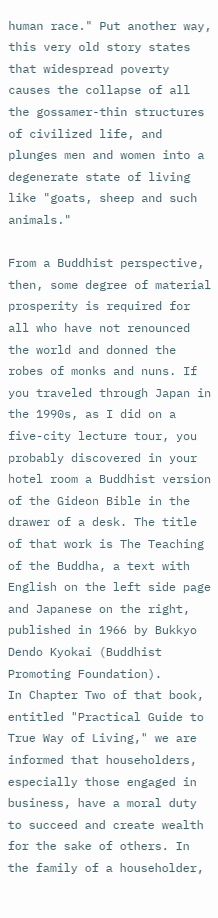human race." Put another way, this very old story states that widespread poverty causes the collapse of all the gossamer-thin structures of civilized life, and plunges men and women into a degenerate state of living like "goats, sheep and such animals."

From a Buddhist perspective, then, some degree of material prosperity is required for all who have not renounced the world and donned the robes of monks and nuns. If you traveled through Japan in the 1990s, as I did on a five-city lecture tour, you probably discovered in your hotel room a Buddhist version of the Gideon Bible in the drawer of a desk. The title of that work is The Teaching of the Buddha, a text with English on the left side page and Japanese on the right, published in 1966 by Bukkyo Dendo Kyokai (Buddhist Promoting Foundation).
In Chapter Two of that book, entitled "Practical Guide to True Way of Living," we are informed that householders, especially those engaged in business, have a moral duty to succeed and create wealth for the sake of others. In the family of a householder,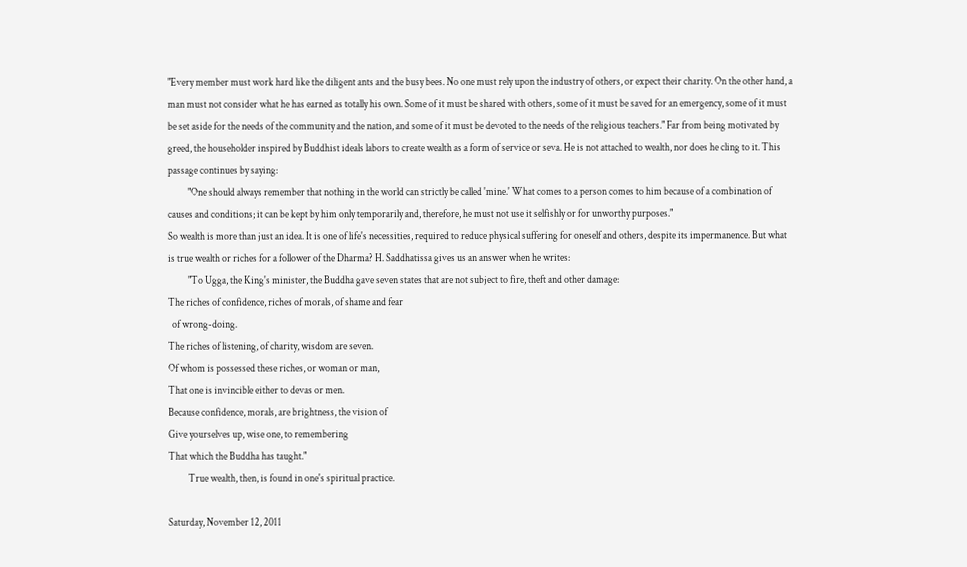"Every member must work hard like the diligent ants and the busy bees. No one must rely upon the industry of others, or expect their charity. On the other hand, a man must not consider what he has earned as totally his own. Some of it must be shared with others, some of it must be saved for an emergency, some of it must be set aside for the needs of the community and the nation, and some of it must be devoted to the needs of the religious teachers." Far from being motivated by greed, the householder inspired by Buddhist ideals labors to create wealth as a form of service or seva. He is not attached to wealth, nor does he cling to it. This passage continues by saying:
          "One should always remember that nothing in the world can strictly be called 'mine.' What comes to a person comes to him because of a combination of causes and conditions; it can be kept by him only temporarily and, therefore, he must not use it selfishly or for unworthy purposes."
So wealth is more than just an idea. It is one of life's necessities, required to reduce physical suffering for oneself and others, despite its impermanence. But what is true wealth or riches for a follower of the Dharma? H. Saddhatissa gives us an answer when he writes:
          "To Ugga, the King's minister, the Buddha gave seven states that are not subject to fire, theft and other damage:
The riches of confidence, riches of morals, of shame and fear
  of wrong-doing.
The riches of listening, of charity, wisdom are seven.
Of whom is possessed these riches, or woman or man,
That one is invincible either to devas or men.
Because confidence, morals, are brightness, the vision of
Give yourselves up, wise one, to remembering
That which the Buddha has taught."
          True wealth, then, is found in one's spiritual practice.

Saturday, November 12, 2011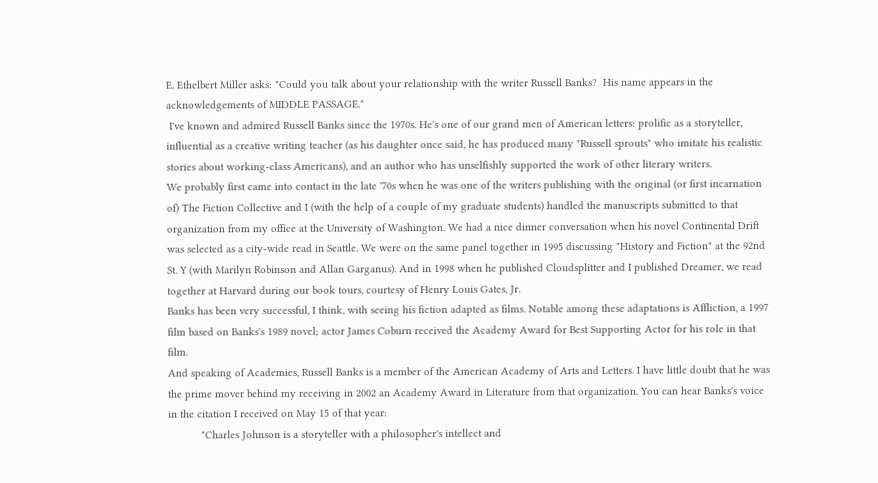E. Ethelbert Miller asks: "Could you talk about your relationship with the writer Russell Banks?  His name appears in the acknowledgements of MIDDLE PASSAGE."
 I've known and admired Russell Banks since the 1970s. He's one of our grand men of American letters: prolific as a storyteller, influential as a creative writing teacher (as his daughter once said, he has produced many "Russell sprouts" who imitate his realistic stories about working-class Americans), and an author who has unselfishly supported the work of other literary writers.
We probably first came into contact in the late '70s when he was one of the writers publishing with the original (or first incarnation of) The Fiction Collective and I (with the help of a couple of my graduate students) handled the manuscripts submitted to that organization from my office at the University of Washington. We had a nice dinner conversation when his novel Continental Drift was selected as a city-wide read in Seattle. We were on the same panel together in 1995 discussing "History and Fiction" at the 92nd St. Y (with Marilyn Robinson and Allan Garganus). And in 1998 when he published Cloudsplitter and I published Dreamer, we read together at Harvard during our book tours, courtesy of Henry Louis Gates, Jr.
Banks has been very successful, I think, with seeing his fiction adapted as films. Notable among these adaptations is Affliction, a 1997 film based on Banks's 1989 novel; actor James Coburn received the Academy Award for Best Supporting Actor for his role in that film.
And speaking of Academies, Russell Banks is a member of the American Academy of Arts and Letters. I have little doubt that he was the prime mover behind my receiving in 2002 an Academy Award in Literature from that organization. You can hear Banks's voice in the citation I received on May 15 of that year:
           "Charles Johnson is a storyteller with a philosopher's intellect and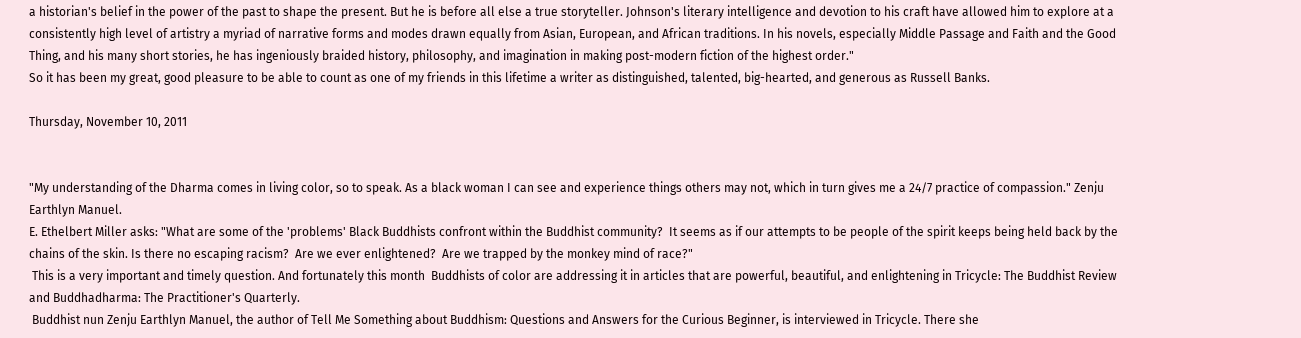a historian's belief in the power of the past to shape the present. But he is before all else a true storyteller. Johnson's literary intelligence and devotion to his craft have allowed him to explore at a consistently high level of artistry a myriad of narrative forms and modes drawn equally from Asian, European, and African traditions. In his novels, especially Middle Passage and Faith and the Good Thing, and his many short stories, he has ingeniously braided history, philosophy, and imagination in making post-modern fiction of the highest order."
So it has been my great, good pleasure to be able to count as one of my friends in this lifetime a writer as distinguished, talented, big-hearted, and generous as Russell Banks.

Thursday, November 10, 2011


"My understanding of the Dharma comes in living color, so to speak. As a black woman I can see and experience things others may not, which in turn gives me a 24/7 practice of compassion." Zenju Earthlyn Manuel.
E. Ethelbert Miller asks: "What are some of the 'problems' Black Buddhists confront within the Buddhist community?  It seems as if our attempts to be people of the spirit keeps being held back by the chains of the skin. Is there no escaping racism?  Are we ever enlightened?  Are we trapped by the monkey mind of race?"
 This is a very important and timely question. And fortunately this month  Buddhists of color are addressing it in articles that are powerful, beautiful, and enlightening in Tricycle: The Buddhist Review and Buddhadharma: The Practitioner's Quarterly.
 Buddhist nun Zenju Earthlyn Manuel, the author of Tell Me Something about Buddhism: Questions and Answers for the Curious Beginner, is interviewed in Tricycle. There she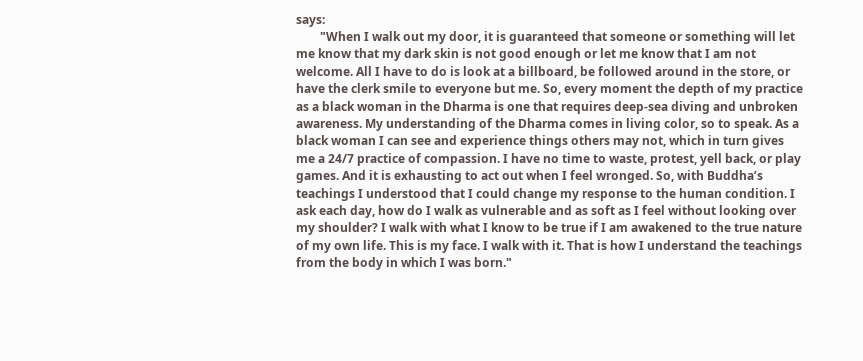says:
        "When I walk out my door, it is guaranteed that someone or something will let me know that my dark skin is not good enough or let me know that I am not welcome. All I have to do is look at a billboard, be followed around in the store, or have the clerk smile to everyone but me. So, every moment the depth of my practice as a black woman in the Dharma is one that requires deep-sea diving and unbroken awareness. My understanding of the Dharma comes in living color, so to speak. As a black woman I can see and experience things others may not, which in turn gives me a 24/7 practice of compassion. I have no time to waste, protest, yell back, or play games. And it is exhausting to act out when I feel wronged. So, with Buddha’s teachings I understood that I could change my response to the human condition. I ask each day, how do I walk as vulnerable and as soft as I feel without looking over my shoulder? I walk with what I know to be true if I am awakened to the true nature of my own life. This is my face. I walk with it. That is how I understand the teachings from the body in which I was born."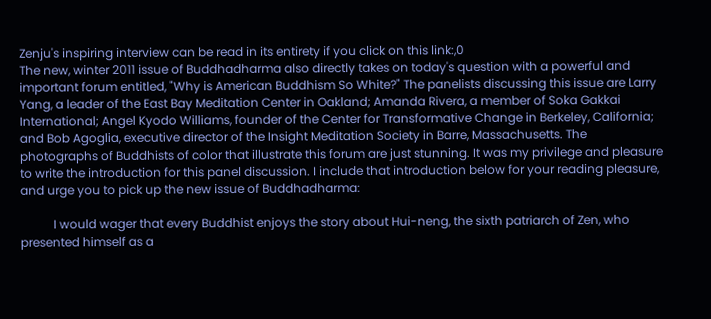Zenju's inspiring interview can be read in its entirety if you click on this link:,0
The new, winter 2011 issue of Buddhadharma also directly takes on today's question with a powerful and important forum entitled, "Why is American Buddhism So White?" The panelists discussing this issue are Larry Yang, a leader of the East Bay Meditation Center in Oakland; Amanda Rivera, a member of Soka Gakkai International; Angel Kyodo Williams, founder of the Center for Transformative Change in Berkeley, California; and Bob Agoglia, executive director of the Insight Meditation Society in Barre, Massachusetts. The photographs of Buddhists of color that illustrate this forum are just stunning. It was my privilege and pleasure to write the introduction for this panel discussion. I include that introduction below for your reading pleasure, and urge you to pick up the new issue of Buddhadharma:

           I would wager that every Buddhist enjoys the story about Hui-neng, the sixth patriarch of Zen, who presented himself as a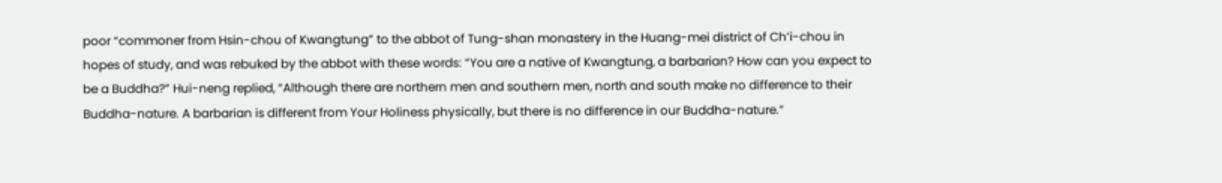poor “commoner from Hsin-chou of Kwangtung” to the abbot of Tung-shan monastery in the Huang-mei district of Ch’i-chou in hopes of study, and was rebuked by the abbot with these words: “You are a native of Kwangtung, a barbarian? How can you expect to be a Buddha?” Hui-neng replied, “Although there are northern men and southern men, north and south make no difference to their Buddha-nature. A barbarian is different from Your Holiness physically, but there is no difference in our Buddha-nature.”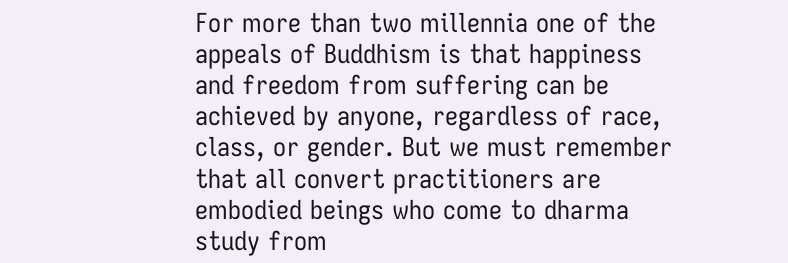For more than two millennia one of the appeals of Buddhism is that happiness and freedom from suffering can be achieved by anyone, regardless of race, class, or gender. But we must remember that all convert practitioners are embodied beings who come to dharma study from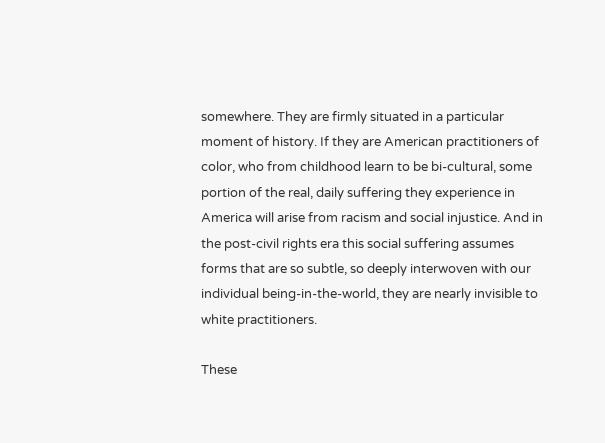somewhere. They are firmly situated in a particular moment of history. If they are American practitioners of color, who from childhood learn to be bi-cultural, some portion of the real, daily suffering they experience in America will arise from racism and social injustice. And in the post-civil rights era this social suffering assumes forms that are so subtle, so deeply interwoven with our individual being-in-the-world, they are nearly invisible to white practitioners.

These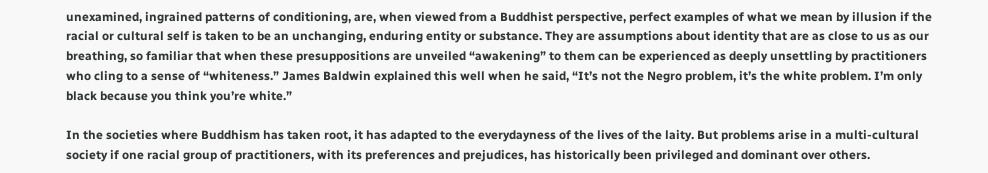unexamined, ingrained patterns of conditioning, are, when viewed from a Buddhist perspective, perfect examples of what we mean by illusion if the racial or cultural self is taken to be an unchanging, enduring entity or substance. They are assumptions about identity that are as close to us as our breathing, so familiar that when these presuppositions are unveiled “awakening” to them can be experienced as deeply unsettling by practitioners who cling to a sense of “whiteness.” James Baldwin explained this well when he said, “It’s not the Negro problem, it’s the white problem. I’m only black because you think you’re white.”

In the societies where Buddhism has taken root, it has adapted to the everydayness of the lives of the laity. But problems arise in a multi-cultural society if one racial group of practitioners, with its preferences and prejudices, has historically been privileged and dominant over others.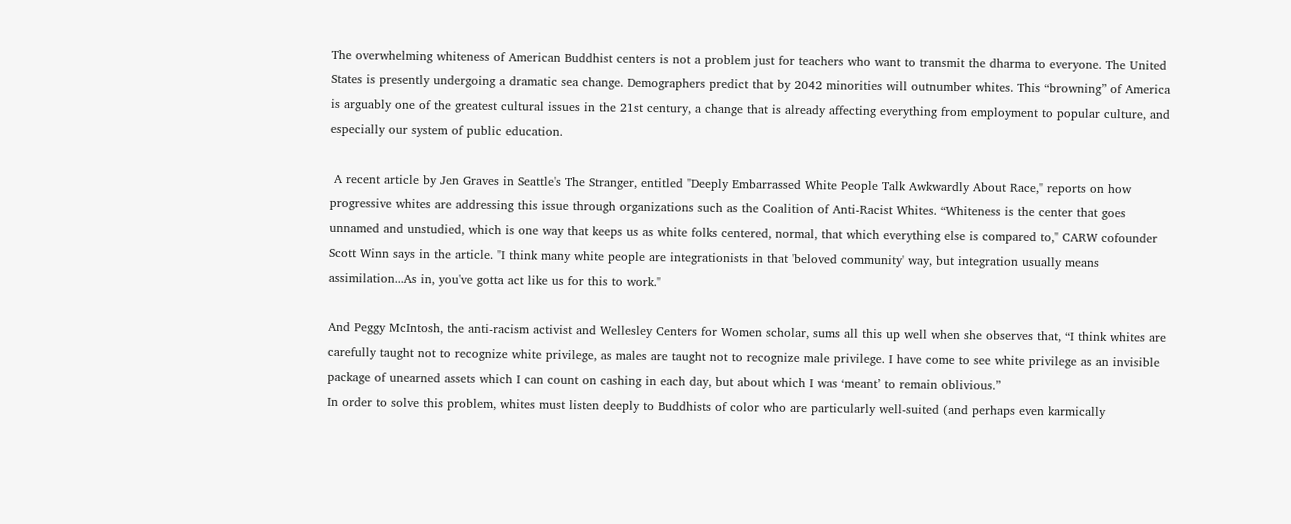The overwhelming whiteness of American Buddhist centers is not a problem just for teachers who want to transmit the dharma to everyone. The United States is presently undergoing a dramatic sea change. Demographers predict that by 2042 minorities will outnumber whites. This “browning” of America is arguably one of the greatest cultural issues in the 21st century, a change that is already affecting everything from employment to popular culture, and especially our system of public education.

 A recent article by Jen Graves in Seattle's The Stranger, entitled "Deeply Embarrassed White People Talk Awkwardly About Race," reports on how progressive whites are addressing this issue through organizations such as the Coalition of Anti-Racist Whites. “Whiteness is the center that goes unnamed and unstudied, which is one way that keeps us as white folks centered, normal, that which everything else is compared to," CARW cofounder Scott Winn says in the article. "I think many white people are integrationists in that 'beloved community' way, but integration usually means assimilation...As in, you've gotta act like us for this to work."

And Peggy McIntosh, the anti-racism activist and Wellesley Centers for Women scholar, sums all this up well when she observes that, “I think whites are carefully taught not to recognize white privilege, as males are taught not to recognize male privilege. I have come to see white privilege as an invisible package of unearned assets which I can count on cashing in each day, but about which I was ‘meant’ to remain oblivious.”
In order to solve this problem, whites must listen deeply to Buddhists of color who are particularly well-suited (and perhaps even karmically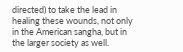directed) to take the lead in healing these wounds, not only in the American sangha, but in the larger society as well.